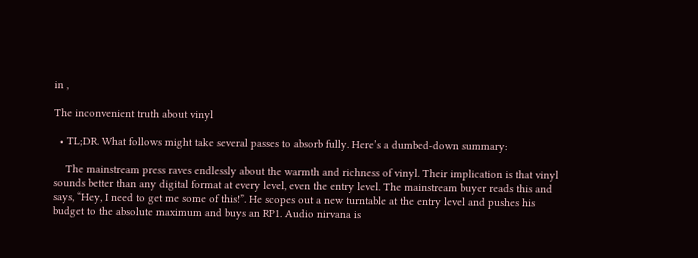in ,

The inconvenient truth about vinyl

  • TL;DR. What follows might take several passes to absorb fully. Here’s a dumbed-down summary:

    The mainstream press raves endlessly about the warmth and richness of vinyl. Their implication is that vinyl sounds better than any digital format at every level, even the entry level. The mainstream buyer reads this and says, “Hey, I need to get me some of this!”. He scopes out a new turntable at the entry level and pushes his budget to the absolute maximum and buys an RP1. Audio nirvana is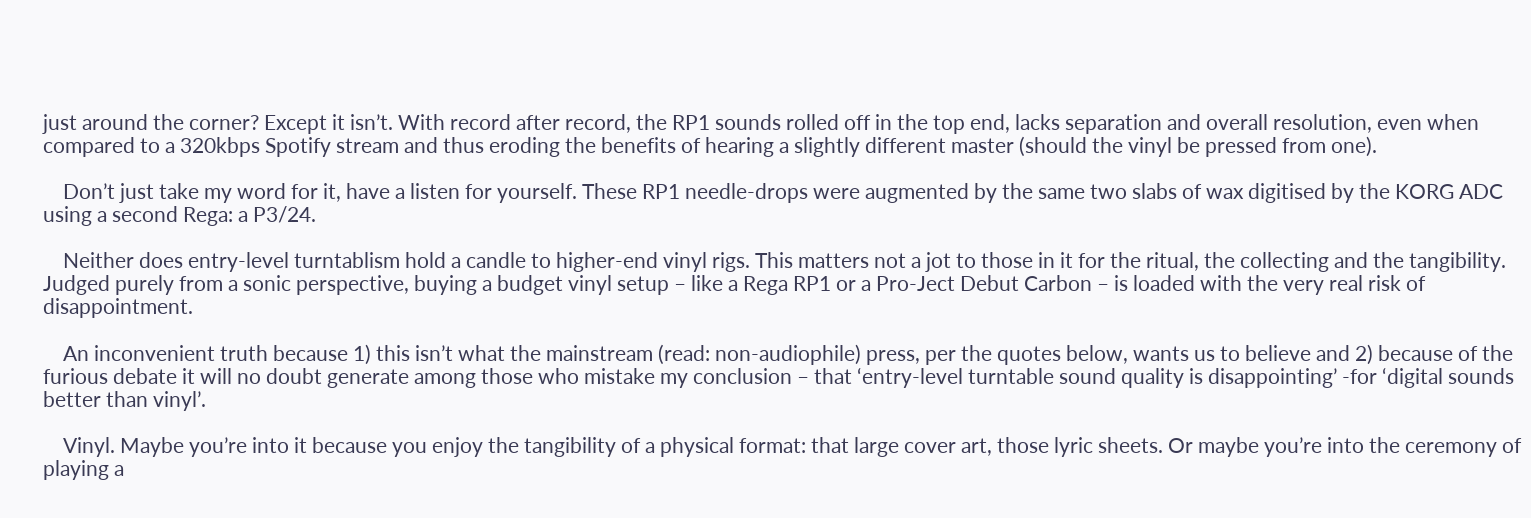just around the corner? Except it isn’t. With record after record, the RP1 sounds rolled off in the top end, lacks separation and overall resolution, even when compared to a 320kbps Spotify stream and thus eroding the benefits of hearing a slightly different master (should the vinyl be pressed from one).

    Don’t just take my word for it, have a listen for yourself. These RP1 needle-drops were augmented by the same two slabs of wax digitised by the KORG ADC using a second Rega: a P3/24.

    Neither does entry-level turntablism hold a candle to higher-end vinyl rigs. This matters not a jot to those in it for the ritual, the collecting and the tangibility. Judged purely from a sonic perspective, buying a budget vinyl setup – like a Rega RP1 or a Pro-Ject Debut Carbon – is loaded with the very real risk of disappointment.

    An inconvenient truth because 1) this isn’t what the mainstream (read: non-audiophile) press, per the quotes below, wants us to believe and 2) because of the furious debate it will no doubt generate among those who mistake my conclusion – that ‘entry-level turntable sound quality is disappointing’ -for ‘digital sounds better than vinyl’.

    Vinyl. Maybe you’re into it because you enjoy the tangibility of a physical format: that large cover art, those lyric sheets. Or maybe you’re into the ceremony of playing a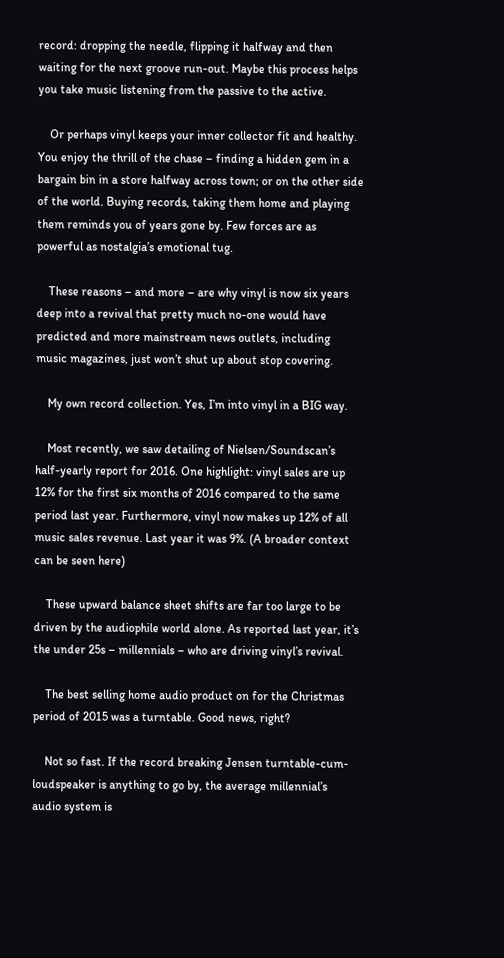record: dropping the needle, flipping it halfway and then waiting for the next groove run-out. Maybe this process helps you take music listening from the passive to the active.

    Or perhaps vinyl keeps your inner collector fit and healthy. You enjoy the thrill of the chase – finding a hidden gem in a bargain bin in a store halfway across town; or on the other side of the world. Buying records, taking them home and playing them reminds you of years gone by. Few forces are as powerful as nostalgia’s emotional tug.

    These reasons – and more – are why vinyl is now six years deep into a revival that pretty much no-one would have predicted and more mainstream news outlets, including music magazines, just won’t shut up about stop covering.

    My own record collection. Yes, I’m into vinyl in a BIG way.

    Most recently, we saw detailing of Nielsen/Soundscan’s half-yearly report for 2016. One highlight: vinyl sales are up 12% for the first six months of 2016 compared to the same period last year. Furthermore, vinyl now makes up 12% of all music sales revenue. Last year it was 9%. (A broader context can be seen here)

    These upward balance sheet shifts are far too large to be driven by the audiophile world alone. As reported last year, it’s the under 25s – millennials – who are driving vinyl’s revival.

    The best selling home audio product on for the Christmas period of 2015 was a turntable. Good news, right?

    Not so fast. If the record breaking Jensen turntable-cum-loudspeaker is anything to go by, the average millennial’s audio system is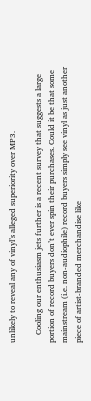unlikely to reveal any of vinyl’s alleged superiority over MP3.

    Cooling our enthusiasm jets further is a recent survey that suggests a large portion of record buyers don’t ever spin their purchases. Could it be that some mainstream (i.e. non-audiophile) record buyers simply see vinyl as just another piece of artist-branded merchandise like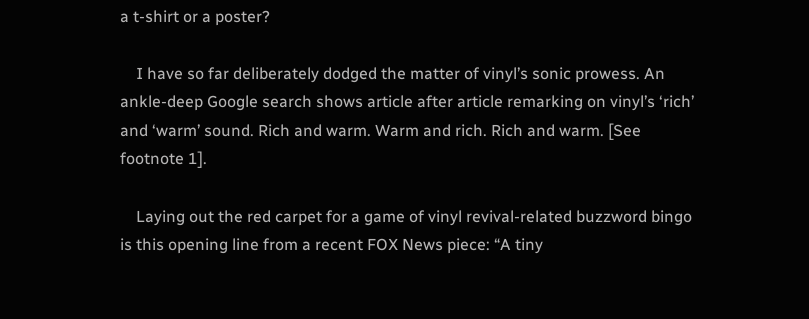a t-shirt or a poster?

    I have so far deliberately dodged the matter of vinyl’s sonic prowess. An ankle-deep Google search shows article after article remarking on vinyl’s ‘rich’ and ‘warm’ sound. Rich and warm. Warm and rich. Rich and warm. [See footnote 1].

    Laying out the red carpet for a game of vinyl revival-related buzzword bingo is this opening line from a recent FOX News piece: “A tiny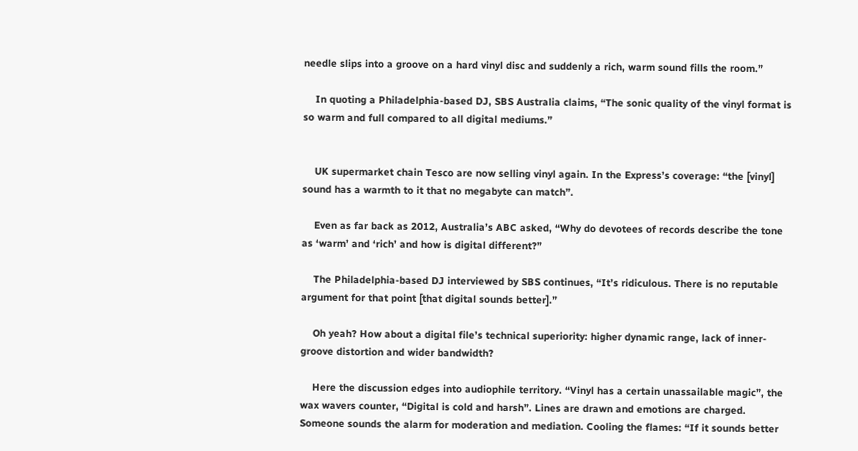needle slips into a groove on a hard vinyl disc and suddenly a rich, warm sound fills the room.”

    In quoting a Philadelphia-based DJ, SBS Australia claims, “The sonic quality of the vinyl format is so warm and full compared to all digital mediums.”


    UK supermarket chain Tesco are now selling vinyl again. In the Express’s coverage: “the [vinyl] sound has a warmth to it that no megabyte can match”.

    Even as far back as 2012, Australia’s ABC asked, “Why do devotees of records describe the tone as ‘warm’ and ‘rich’ and how is digital different?”

    The Philadelphia-based DJ interviewed by SBS continues, “It’s ridiculous. There is no reputable argument for that point [that digital sounds better].”

    Oh yeah? How about a digital file’s technical superiority: higher dynamic range, lack of inner-groove distortion and wider bandwidth?

    Here the discussion edges into audiophile territory. “Vinyl has a certain unassailable magic”, the wax wavers counter, “Digital is cold and harsh”. Lines are drawn and emotions are charged. Someone sounds the alarm for moderation and mediation. Cooling the flames: “If it sounds better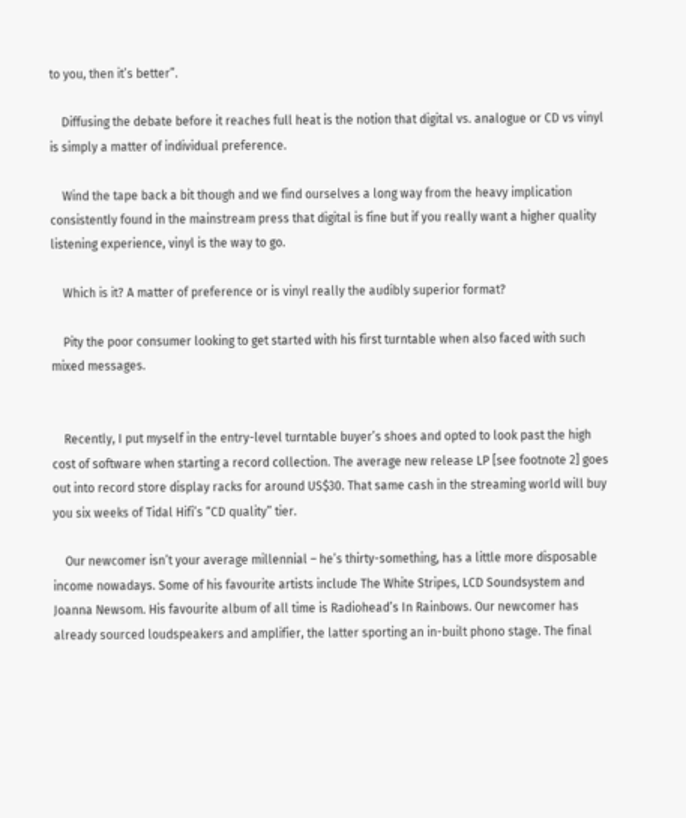to you, then it’s better”.

    Diffusing the debate before it reaches full heat is the notion that digital vs. analogue or CD vs vinyl is simply a matter of individual preference.

    Wind the tape back a bit though and we find ourselves a long way from the heavy implication consistently found in the mainstream press that digital is fine but if you really want a higher quality listening experience, vinyl is the way to go.

    Which is it? A matter of preference or is vinyl really the audibly superior format?

    Pity the poor consumer looking to get started with his first turntable when also faced with such mixed messages.


    Recently, I put myself in the entry-level turntable buyer’s shoes and opted to look past the high cost of software when starting a record collection. The average new release LP [see footnote 2] goes out into record store display racks for around US$30. That same cash in the streaming world will buy you six weeks of Tidal Hifi’s “CD quality” tier.

    Our newcomer isn’t your average millennial – he’s thirty-something, has a little more disposable income nowadays. Some of his favourite artists include The White Stripes, LCD Soundsystem and Joanna Newsom. His favourite album of all time is Radiohead’s In Rainbows. Our newcomer has already sourced loudspeakers and amplifier, the latter sporting an in-built phono stage. The final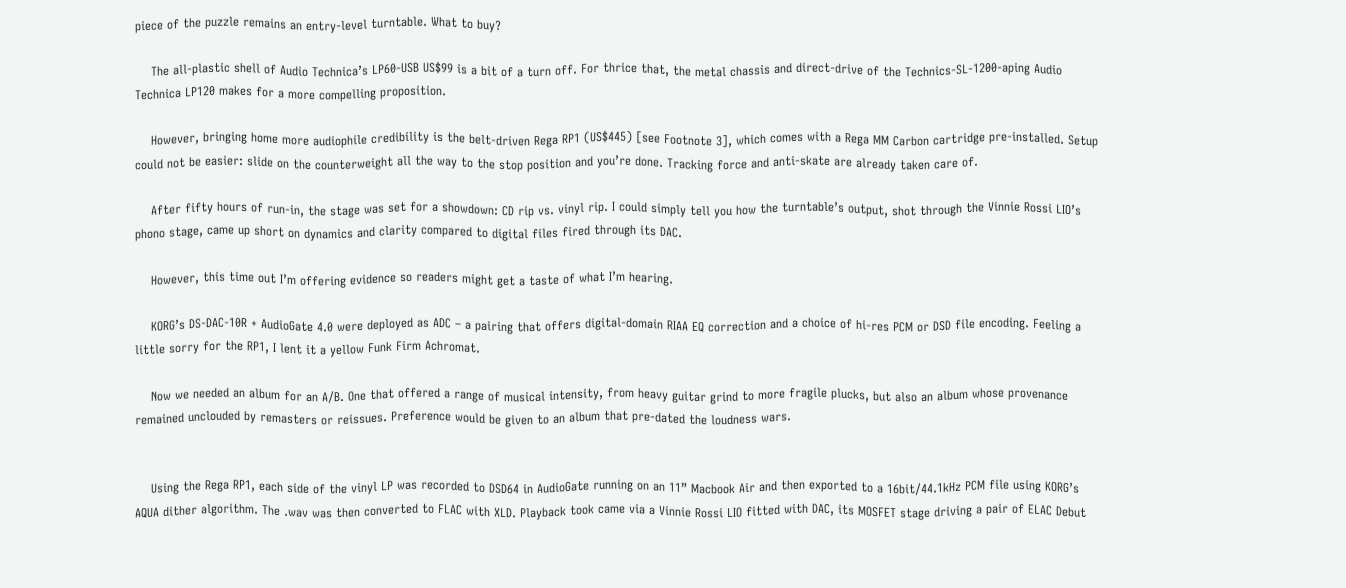piece of the puzzle remains an entry-level turntable. What to buy?

    The all-plastic shell of Audio Technica’s LP60-USB US$99 is a bit of a turn off. For thrice that, the metal chassis and direct-drive of the Technics-SL-1200-aping Audio Technica LP120 makes for a more compelling proposition.

    However, bringing home more audiophile credibility is the belt-driven Rega RP1 (US$445) [see Footnote 3], which comes with a Rega MM Carbon cartridge pre-installed. Setup could not be easier: slide on the counterweight all the way to the stop position and you’re done. Tracking force and anti-skate are already taken care of.

    After fifty hours of run-in, the stage was set for a showdown: CD rip vs. vinyl rip. I could simply tell you how the turntable’s output, shot through the Vinnie Rossi LIO’s phono stage, came up short on dynamics and clarity compared to digital files fired through its DAC.

    However, this time out I’m offering evidence so readers might get a taste of what I’m hearing.

    KORG’s DS-DAC-10R + AudioGate 4.0 were deployed as ADC – a pairing that offers digital-domain RIAA EQ correction and a choice of hi-res PCM or DSD file encoding. Feeling a little sorry for the RP1, I lent it a yellow Funk Firm Achromat.

    Now we needed an album for an A/B. One that offered a range of musical intensity, from heavy guitar grind to more fragile plucks, but also an album whose provenance remained unclouded by remasters or reissues. Preference would be given to an album that pre-dated the loudness wars.


    Using the Rega RP1, each side of the vinyl LP was recorded to DSD64 in AudioGate running on an 11” Macbook Air and then exported to a 16bit/44.1kHz PCM file using KORG’s AQUA dither algorithm. The .wav was then converted to FLAC with XLD. Playback took came via a Vinnie Rossi LIO fitted with DAC, its MOSFET stage driving a pair of ELAC Debut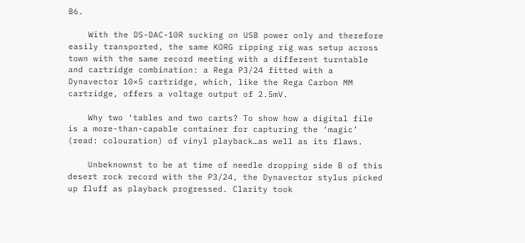B6.

    With the DS-DAC-10R sucking on USB power only and therefore easily transported, the same KORG ripping rig was setup across town with the same record meeting with a different turntable and cartridge combination: a Rega P3/24 fitted with a Dynavector 10×5 cartridge, which, like the Rega Carbon MM cartridge, offers a voltage output of 2.5mV.

    Why two ‘tables and two carts? To show how a digital file is a more-than-capable container for capturing the ‘magic’ (read: colouration) of vinyl playback…as well as its flaws.

    Unbeknownst to be at time of needle dropping side B of this desert rock record with the P3/24, the Dynavector stylus picked up fluff as playback progressed. Clarity took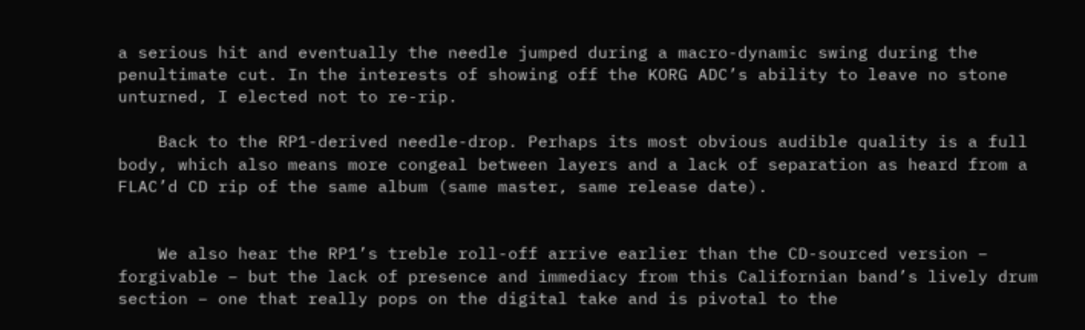a serious hit and eventually the needle jumped during a macro-dynamic swing during the penultimate cut. In the interests of showing off the KORG ADC’s ability to leave no stone unturned, I elected not to re-rip.

    Back to the RP1-derived needle-drop. Perhaps its most obvious audible quality is a full body, which also means more congeal between layers and a lack of separation as heard from a FLAC’d CD rip of the same album (same master, same release date).


    We also hear the RP1’s treble roll-off arrive earlier than the CD-sourced version – forgivable – but the lack of presence and immediacy from this Californian band’s lively drum section – one that really pops on the digital take and is pivotal to the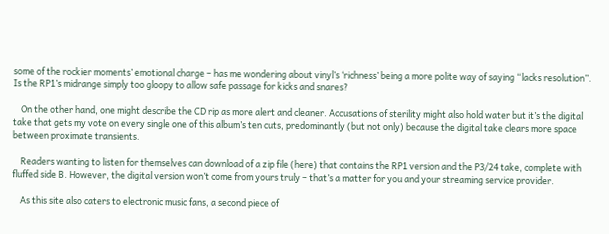some of the rockier moments’ emotional charge – has me wondering about vinyl’s ‘richness’ being a more polite way of saying “lacks resolution”. Is the RP1’s midrange simply too gloopy to allow safe passage for kicks and snares?

    On the other hand, one might describe the CD rip as more alert and cleaner. Accusations of sterility might also hold water but it’s the digital take that gets my vote on every single one of this album’s ten cuts, predominantly (but not only) because the digital take clears more space between proximate transients.

    Readers wanting to listen for themselves can download of a zip file (here) that contains the RP1 version and the P3/24 take, complete with fluffed side B. However, the digital version won’t come from yours truly – that’s a matter for you and your streaming service provider.

    As this site also caters to electronic music fans, a second piece of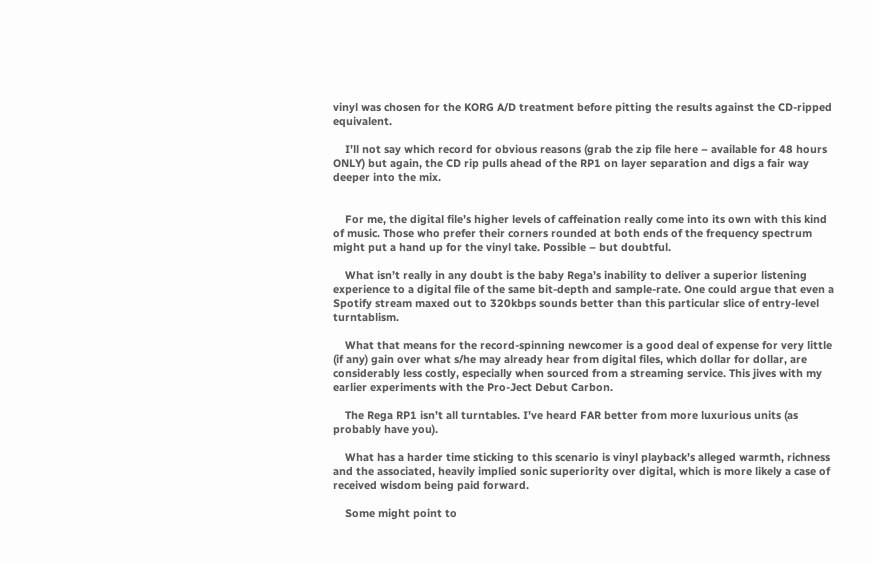vinyl was chosen for the KORG A/D treatment before pitting the results against the CD-ripped equivalent.

    I’ll not say which record for obvious reasons (grab the zip file here – available for 48 hours ONLY) but again, the CD rip pulls ahead of the RP1 on layer separation and digs a fair way deeper into the mix.


    For me, the digital file’s higher levels of caffeination really come into its own with this kind of music. Those who prefer their corners rounded at both ends of the frequency spectrum might put a hand up for the vinyl take. Possible – but doubtful.

    What isn’t really in any doubt is the baby Rega’s inability to deliver a superior listening experience to a digital file of the same bit-depth and sample-rate. One could argue that even a Spotify stream maxed out to 320kbps sounds better than this particular slice of entry-level turntablism.

    What that means for the record-spinning newcomer is a good deal of expense for very little (if any) gain over what s/he may already hear from digital files, which dollar for dollar, are considerably less costly, especially when sourced from a streaming service. This jives with my earlier experiments with the Pro-Ject Debut Carbon.

    The Rega RP1 isn’t all turntables. I’ve heard FAR better from more luxurious units (as probably have you).

    What has a harder time sticking to this scenario is vinyl playback’s alleged warmth, richness and the associated, heavily implied sonic superiority over digital, which is more likely a case of received wisdom being paid forward.

    Some might point to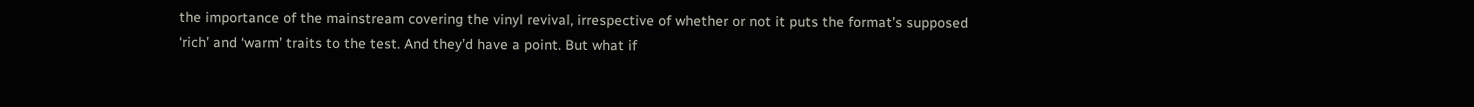the importance of the mainstream covering the vinyl revival, irrespective of whether or not it puts the format’s supposed ‘rich’ and ‘warm’ traits to the test. And they’d have a point. But what if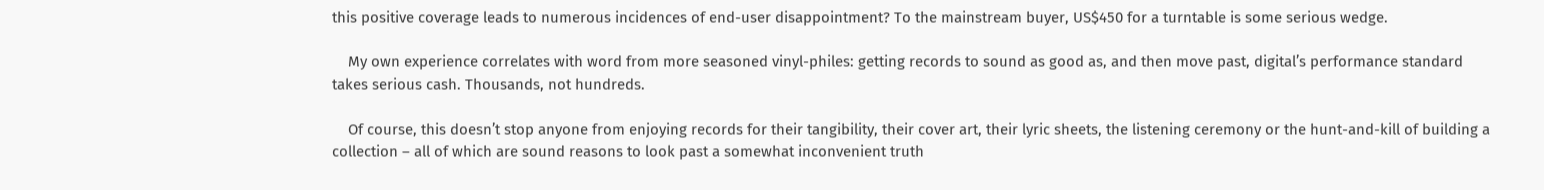this positive coverage leads to numerous incidences of end-user disappointment? To the mainstream buyer, US$450 for a turntable is some serious wedge.

    My own experience correlates with word from more seasoned vinyl-philes: getting records to sound as good as, and then move past, digital’s performance standard takes serious cash. Thousands, not hundreds.

    Of course, this doesn’t stop anyone from enjoying records for their tangibility, their cover art, their lyric sheets, the listening ceremony or the hunt-and-kill of building a collection – all of which are sound reasons to look past a somewhat inconvenient truth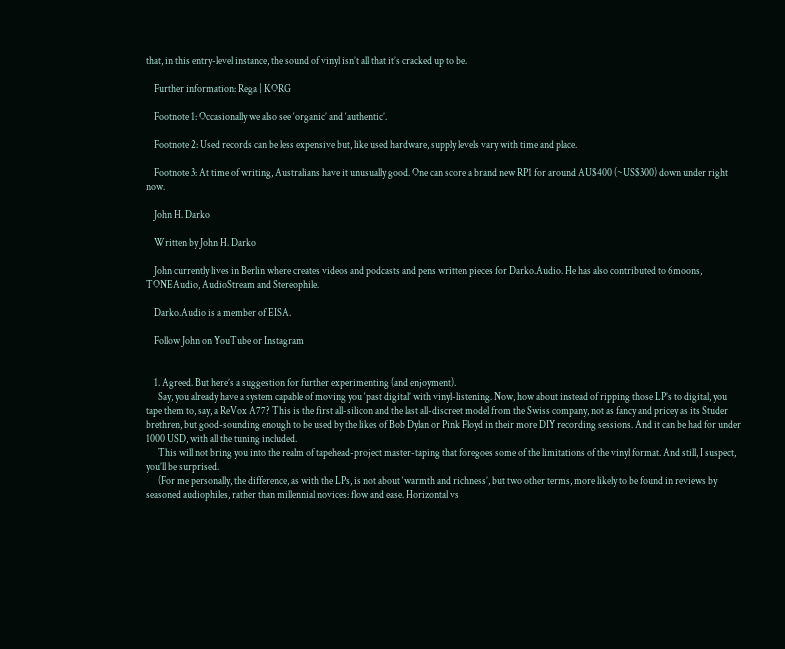that, in this entry-level instance, the sound of vinyl isn’t all that it’s cracked up to be.

    Further information: Rega | KORG

    Footnote 1: Occasionally we also see ‘organic’ and ‘authentic’.

    Footnote 2: Used records can be less expensive but, like used hardware, supply levels vary with time and place.

    Footnote 3: At time of writing, Australians have it unusually good. One can score a brand new RP1 for around AU$400 (~US$300) down under right now.

    John H. Darko

    Written by John H. Darko

    John currently lives in Berlin where creates videos and podcasts and pens written pieces for Darko.Audio. He has also contributed to 6moons, TONEAudio, AudioStream and Stereophile.

    Darko.Audio is a member of EISA.

    Follow John on YouTube or Instagram


    1. Agreed. But here’s a suggestion for further experimenting (and enjoyment).
      Say, you already have a system capable of moving you ‘past digital’ with vinyl-listening. Now, how about instead of ripping those LP’s to digital, you tape them to, say, a ReVox A77? This is the first all-silicon and the last all-discreet model from the Swiss company, not as fancy and pricey as its Studer brethren, but good-sounding enough to be used by the likes of Bob Dylan or Pink Floyd in their more DIY recording sessions. And it can be had for under 1000 USD, with all the tuning included.
      This will not bring you into the realm of tapehead-project master-taping that foregoes some of the limitations of the vinyl format. And still, I suspect, you’ll be surprised.
      (For me personally, the difference, as with the LPs, is not about ‘warmth and richness’, but two other terms, more likely to be found in reviews by seasoned audiophiles, rather than millennial novices: flow and ease. Horizontal vs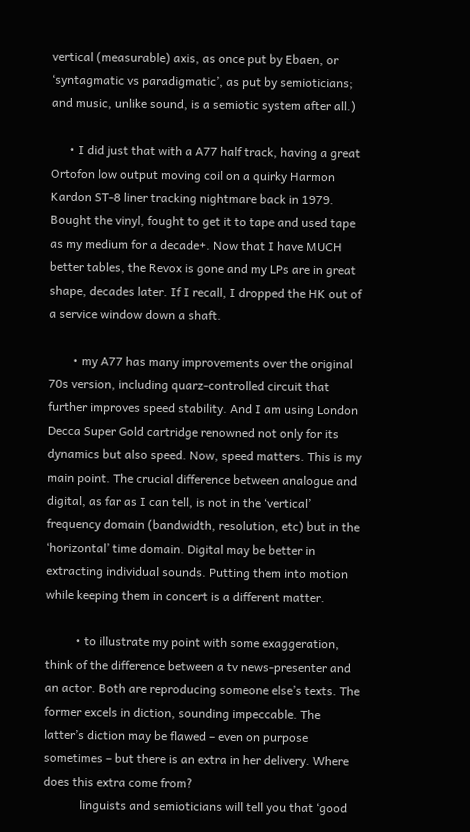vertical (measurable) axis, as once put by Ebaen, or ‘syntagmatic vs paradigmatic’, as put by semioticians; and music, unlike sound, is a semiotic system after all.)

      • I did just that with a A77 half track, having a great Ortofon low output moving coil on a quirky Harmon Kardon ST-8 liner tracking nightmare back in 1979. Bought the vinyl, fought to get it to tape and used tape as my medium for a decade+. Now that I have MUCH better tables, the Revox is gone and my LPs are in great shape, decades later. If I recall, I dropped the HK out of a service window down a shaft.

        • my A77 has many improvements over the original 70s version, including quarz-controlled circuit that further improves speed stability. And I am using London Decca Super Gold cartridge renowned not only for its dynamics but also speed. Now, speed matters. This is my main point. The crucial difference between analogue and digital, as far as I can tell, is not in the ‘vertical’ frequency domain (bandwidth, resolution, etc) but in the ‘horizontal’ time domain. Digital may be better in extracting individual sounds. Putting them into motion while keeping them in concert is a different matter.

          • to illustrate my point with some exaggeration, think of the difference between a tv news-presenter and an actor. Both are reproducing someone else’s texts. The former excels in diction, sounding impeccable. The latter’s diction may be flawed – even on purpose sometimes – but there is an extra in her delivery. Where does this extra come from?
            linguists and semioticians will tell you that ‘good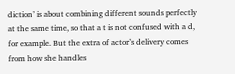diction’ is about combining different sounds perfectly at the same time, so that a t is not confused with a d, for example. But the extra of actor’s delivery comes from how she handles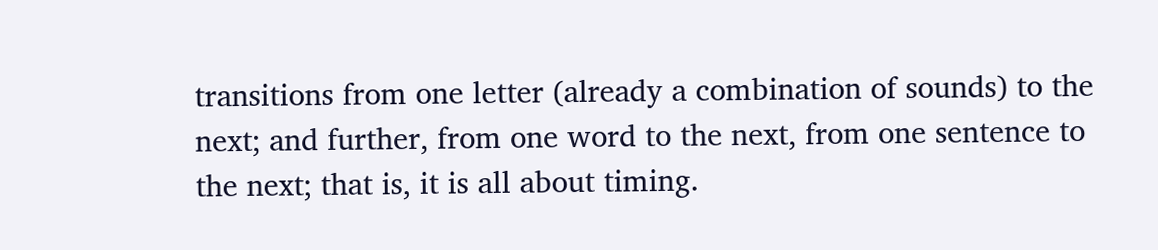transitions from one letter (already a combination of sounds) to the next; and further, from one word to the next, from one sentence to the next; that is, it is all about timing.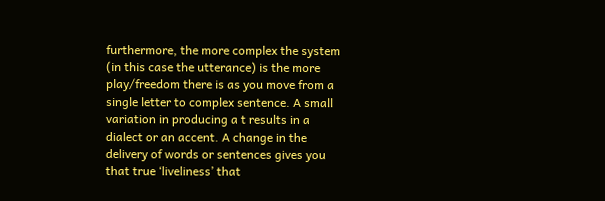furthermore, the more complex the system (in this case the utterance) is the more play/freedom there is as you move from a single letter to complex sentence. A small variation in producing a t results in a dialect or an accent. A change in the delivery of words or sentences gives you that true ‘liveliness’ that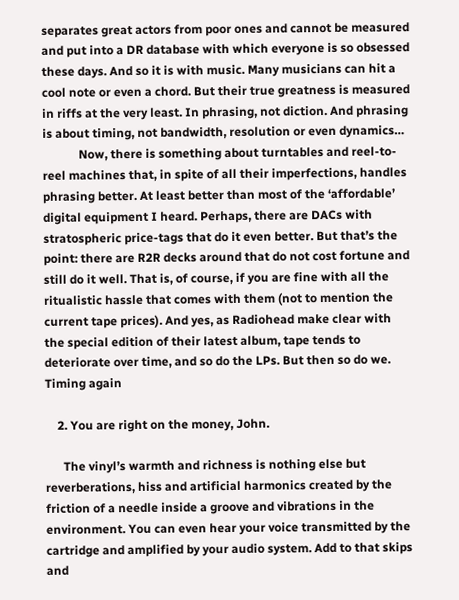separates great actors from poor ones and cannot be measured and put into a DR database with which everyone is so obsessed these days. And so it is with music. Many musicians can hit a cool note or even a chord. But their true greatness is measured in riffs at the very least. In phrasing, not diction. And phrasing is about timing, not bandwidth, resolution or even dynamics…
            Now, there is something about turntables and reel-to-reel machines that, in spite of all their imperfections, handles phrasing better. At least better than most of the ‘affordable’ digital equipment I heard. Perhaps, there are DACs with stratospheric price-tags that do it even better. But that’s the point: there are R2R decks around that do not cost fortune and still do it well. That is, of course, if you are fine with all the ritualistic hassle that comes with them (not to mention the current tape prices). And yes, as Radiohead make clear with the special edition of their latest album, tape tends to deteriorate over time, and so do the LPs. But then so do we. Timing again

    2. You are right on the money, John.

      The vinyl’s warmth and richness is nothing else but reverberations, hiss and artificial harmonics created by the friction of a needle inside a groove and vibrations in the environment. You can even hear your voice transmitted by the cartridge and amplified by your audio system. Add to that skips and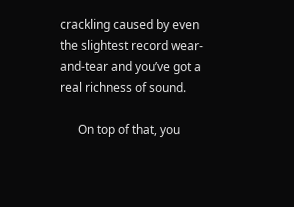crackling caused by even the slightest record wear-and-tear and you’ve got a real richness of sound.

      On top of that, you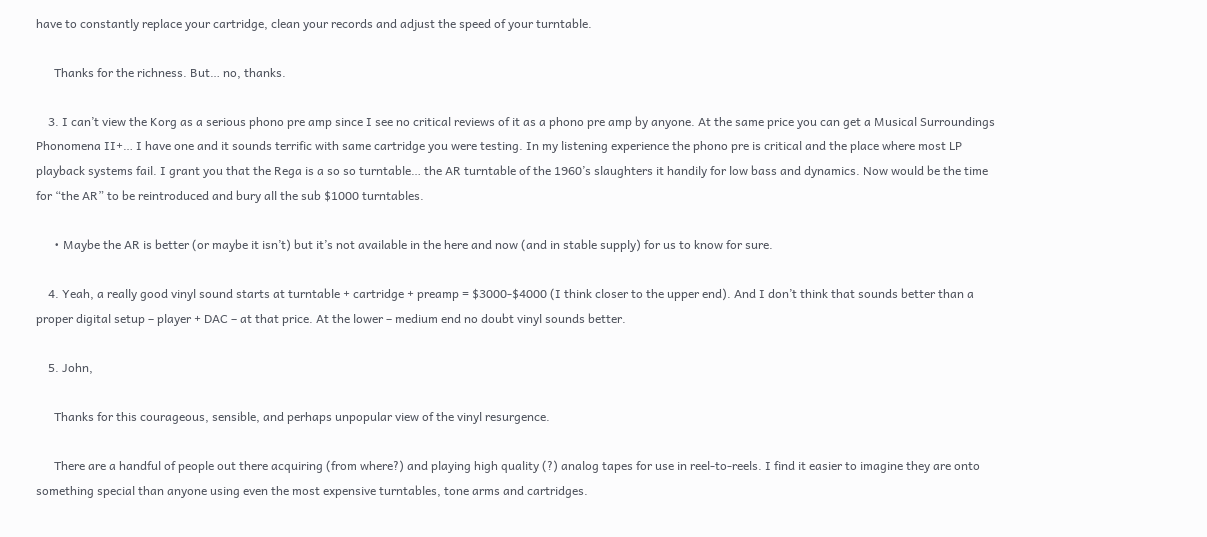have to constantly replace your cartridge, clean your records and adjust the speed of your turntable.

      Thanks for the richness. But… no, thanks.

    3. I can’t view the Korg as a serious phono pre amp since I see no critical reviews of it as a phono pre amp by anyone. At the same price you can get a Musical Surroundings Phonomena II+… I have one and it sounds terrific with same cartridge you were testing. In my listening experience the phono pre is critical and the place where most LP playback systems fail. I grant you that the Rega is a so so turntable… the AR turntable of the 1960’s slaughters it handily for low bass and dynamics. Now would be the time for “the AR” to be reintroduced and bury all the sub $1000 turntables.

      • Maybe the AR is better (or maybe it isn’t) but it’s not available in the here and now (and in stable supply) for us to know for sure.

    4. Yeah, a really good vinyl sound starts at turntable + cartridge + preamp = $3000-$4000 (I think closer to the upper end). And I don’t think that sounds better than a proper digital setup – player + DAC – at that price. At the lower – medium end no doubt vinyl sounds better.

    5. John,

      Thanks for this courageous, sensible, and perhaps unpopular view of the vinyl resurgence.

      There are a handful of people out there acquiring (from where?) and playing high quality (?) analog tapes for use in reel-to-reels. I find it easier to imagine they are onto something special than anyone using even the most expensive turntables, tone arms and cartridges.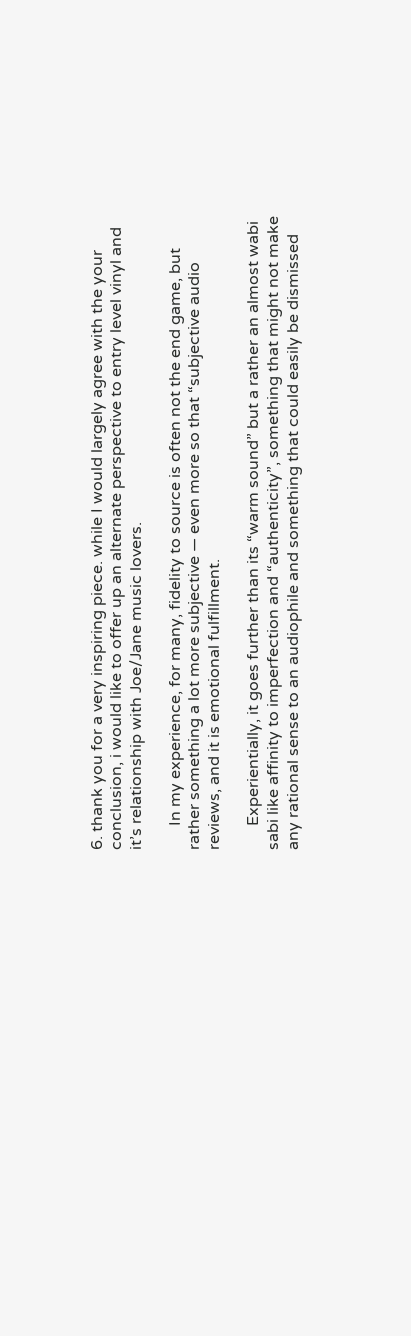6. thank you for a very inspiring piece. while I would largely agree with the your conclusion, i would like to offer up an alternate perspective to entry level vinyl and it’s relationship with Joe/Jane music lovers.

      In my experience, for many, fidelity to source is often not the end game, but rather something a lot more subjective — even more so that “subjective audio reviews, and it is emotional fulfillment.

      Experientially, it goes further than its “warm sound” but a rather an almost wabi sabi like affinity to imperfection and “authenticity”, something that might not make any rational sense to an audiophile and something that could easily be dismissed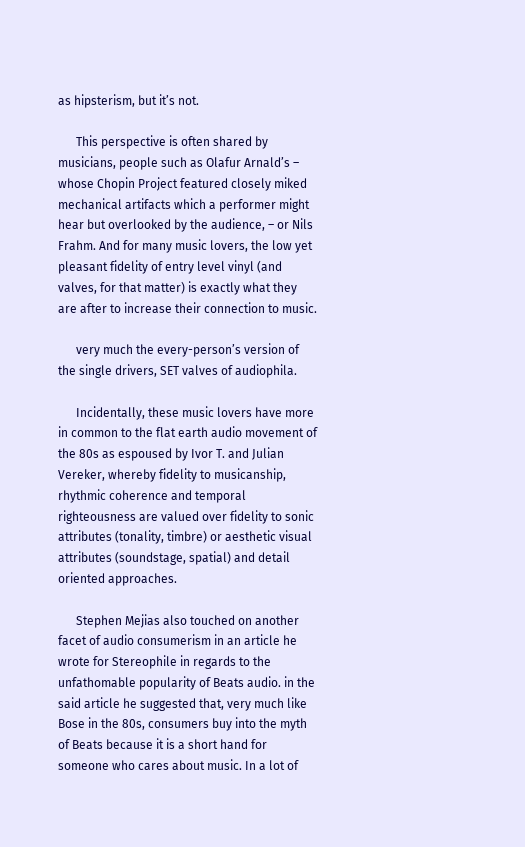as hipsterism, but it’s not.

      This perspective is often shared by musicians, people such as Olafur Arnald’s – whose Chopin Project featured closely miked mechanical artifacts which a performer might hear but overlooked by the audience, – or Nils Frahm. And for many music lovers, the low yet pleasant fidelity of entry level vinyl (and valves, for that matter) is exactly what they are after to increase their connection to music.

      very much the every-person’s version of the single drivers, SET valves of audiophila.

      Incidentally, these music lovers have more in common to the flat earth audio movement of the 80s as espoused by Ivor T. and Julian Vereker, whereby fidelity to musicanship, rhythmic coherence and temporal righteousness are valued over fidelity to sonic attributes (tonality, timbre) or aesthetic visual attributes (soundstage, spatial) and detail oriented approaches.

      Stephen Mejias also touched on another facet of audio consumerism in an article he wrote for Stereophile in regards to the unfathomable popularity of Beats audio. in the said article he suggested that, very much like Bose in the 80s, consumers buy into the myth of Beats because it is a short hand for someone who cares about music. In a lot of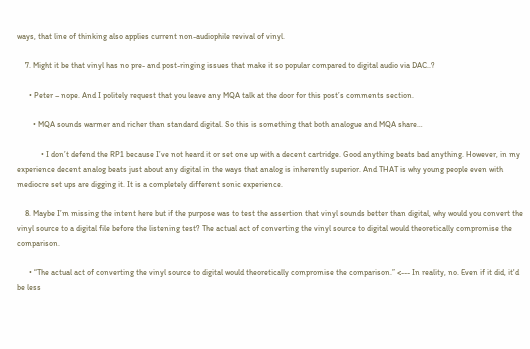ways, that line of thinking also applies current non-audiophile revival of vinyl.

    7. Might it be that vinyl has no pre- and post-ringing issues that make it so popular compared to digital audio via DAC..?

      • Peter – nope. And I politely request that you leave any MQA talk at the door for this post’s comments section.

        • MQA sounds warmer and richer than standard digital. So this is something that both analogue and MQA share…

            • I don’t defend the RP1 because I’ve not heard it or set one up with a decent cartridge. Good anything beats bad anything. However, in my experience decent analog beats just about any digital in the ways that analog is inherently superior. And THAT is why young people even with mediocre set ups are digging it. It is a completely different sonic experience.

    8. Maybe I’m missing the intent here but if the purpose was to test the assertion that vinyl sounds better than digital, why would you convert the vinyl source to a digital file before the listening test? The actual act of converting the vinyl source to digital would theoretically compromise the comparison.

      • “The actual act of converting the vinyl source to digital would theoretically compromise the comparison.” <--- In reality, no. Even if it did, it'd be less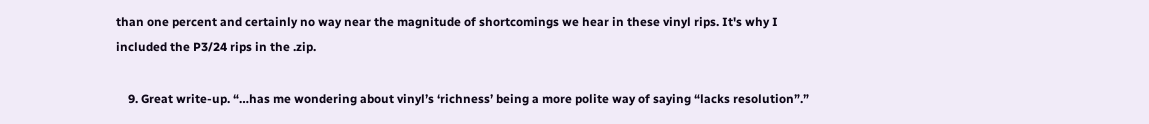than one percent and certainly no way near the magnitude of shortcomings we hear in these vinyl rips. It's why I included the P3/24 rips in the .zip.

    9. Great write-up. “…has me wondering about vinyl’s ‘richness’ being a more polite way of saying “lacks resolution”.”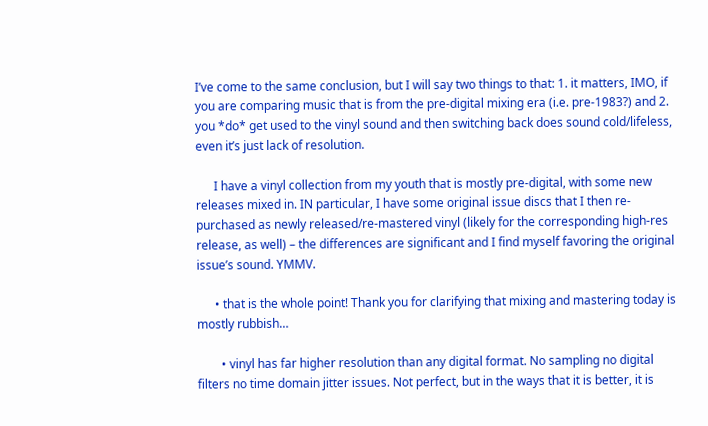I’ve come to the same conclusion, but I will say two things to that: 1. it matters, IMO, if you are comparing music that is from the pre-digital mixing era (i.e. pre-1983?) and 2. you *do* get used to the vinyl sound and then switching back does sound cold/lifeless, even it’s just lack of resolution.

      I have a vinyl collection from my youth that is mostly pre-digital, with some new releases mixed in. IN particular, I have some original issue discs that I then re-purchased as newly released/re-mastered vinyl (likely for the corresponding high-res release, as well) – the differences are significant and I find myself favoring the original issue’s sound. YMMV.

      • that is the whole point! Thank you for clarifying that mixing and mastering today is mostly rubbish…

        • vinyl has far higher resolution than any digital format. No sampling no digital filters no time domain jitter issues. Not perfect, but in the ways that it is better, it is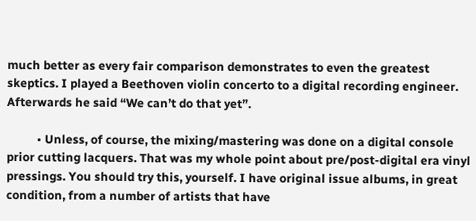much better as every fair comparison demonstrates to even the greatest skeptics. I played a Beethoven violin concerto to a digital recording engineer. Afterwards he said “We can’t do that yet”.

          • Unless, of course, the mixing/mastering was done on a digital console prior cutting lacquers. That was my whole point about pre/post-digital era vinyl pressings. You should try this, yourself. I have original issue albums, in great condition, from a number of artists that have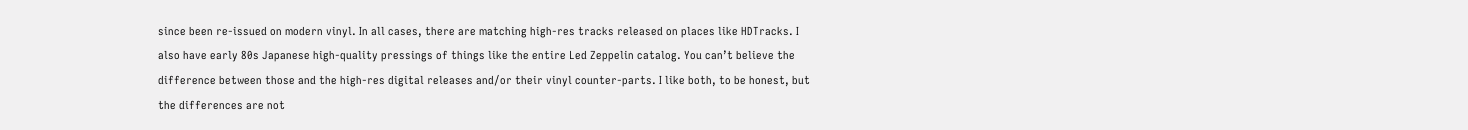since been re-issued on modern vinyl. In all cases, there are matching high-res tracks released on places like HDTracks. I also have early 80s Japanese high-quality pressings of things like the entire Led Zeppelin catalog. You can’t believe the difference between those and the high-res digital releases and/or their vinyl counter-parts. I like both, to be honest, but the differences are not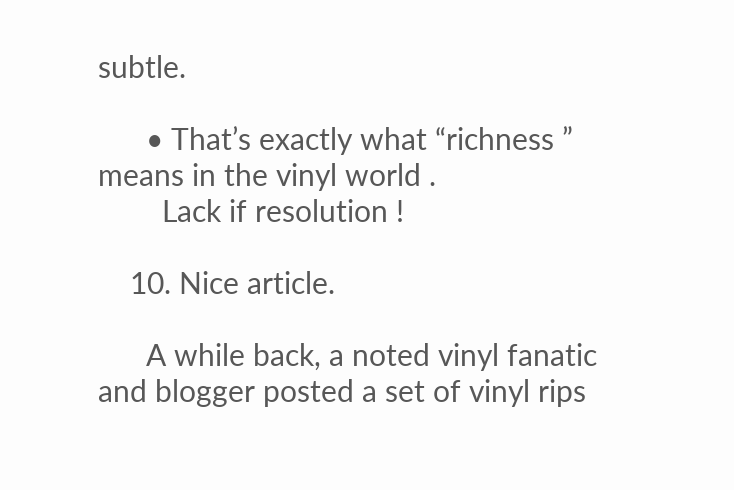subtle.

      • That’s exactly what “richness ” means in the vinyl world .
        Lack if resolution !

    10. Nice article.

      A while back, a noted vinyl fanatic and blogger posted a set of vinyl rips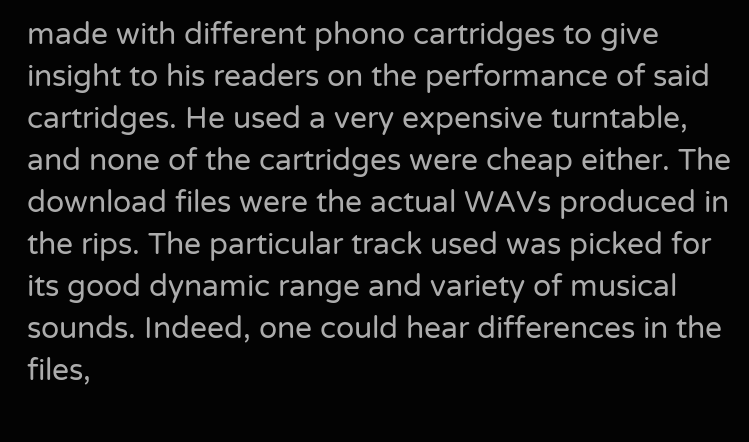made with different phono cartridges to give insight to his readers on the performance of said cartridges. He used a very expensive turntable, and none of the cartridges were cheap either. The download files were the actual WAVs produced in the rips. The particular track used was picked for its good dynamic range and variety of musical sounds. Indeed, one could hear differences in the files,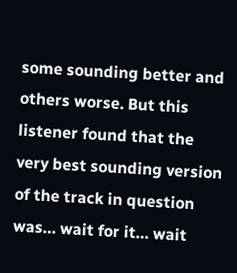some sounding better and others worse. But this listener found that the very best sounding version of the track in question was… wait for it… wait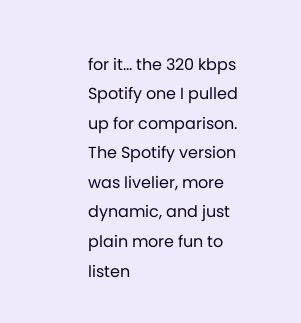for it… the 320 kbps Spotify one I pulled up for comparison. The Spotify version was livelier, more dynamic, and just plain more fun to listen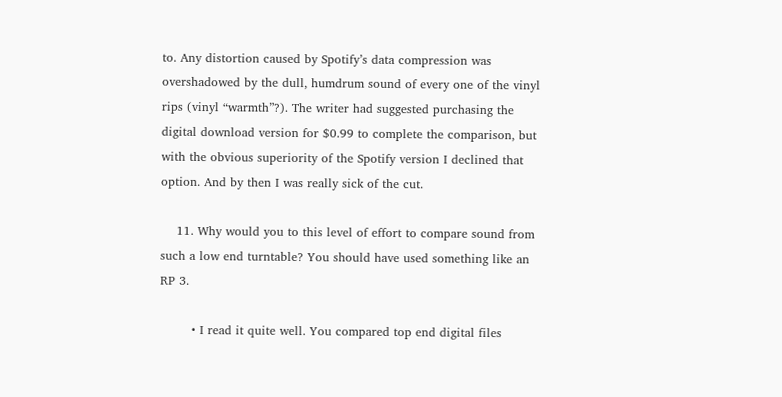to. Any distortion caused by Spotify’s data compression was overshadowed by the dull, humdrum sound of every one of the vinyl rips (vinyl “warmth”?). The writer had suggested purchasing the digital download version for $0.99 to complete the comparison, but with the obvious superiority of the Spotify version I declined that option. And by then I was really sick of the cut.

    11. Why would you to this level of effort to compare sound from such a low end turntable? You should have used something like an RP 3.

        • I read it quite well. You compared top end digital files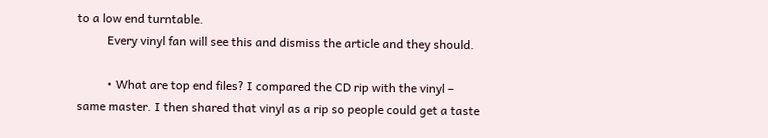to a low end turntable.
          Every vinyl fan will see this and dismiss the article and they should.

          • What are top end files? I compared the CD rip with the vinyl – same master. I then shared that vinyl as a rip so people could get a taste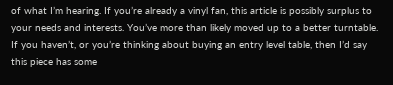of what I’m hearing. If you’re already a vinyl fan, this article is possibly surplus to your needs and interests. You’ve more than likely moved up to a better turntable. If you haven’t, or you’re thinking about buying an entry level table, then I’d say this piece has some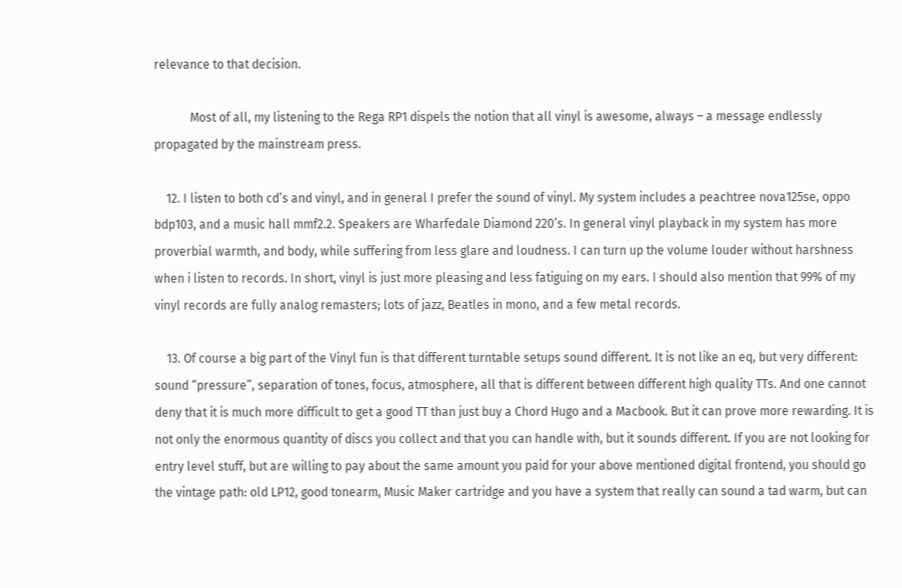relevance to that decision.

            Most of all, my listening to the Rega RP1 dispels the notion that all vinyl is awesome, always – a message endlessly propagated by the mainstream press.

    12. I listen to both cd’s and vinyl, and in general I prefer the sound of vinyl. My system includes a peachtree nova125se, oppo bdp103, and a music hall mmf2.2. Speakers are Wharfedale Diamond 220’s. In general vinyl playback in my system has more proverbial warmth, and body, while suffering from less glare and loudness. I can turn up the volume louder without harshness when i listen to records. In short, vinyl is just more pleasing and less fatiguing on my ears. I should also mention that 99% of my vinyl records are fully analog remasters; lots of jazz, Beatles in mono, and a few metal records.

    13. Of course a big part of the Vinyl fun is that different turntable setups sound different. It is not like an eq, but very different: sound “pressure”, separation of tones, focus, atmosphere, all that is different between different high quality TTs. And one cannot deny that it is much more difficult to get a good TT than just buy a Chord Hugo and a Macbook. But it can prove more rewarding. It is not only the enormous quantity of discs you collect and that you can handle with, but it sounds different. If you are not looking for entry level stuff, but are willing to pay about the same amount you paid for your above mentioned digital frontend, you should go the vintage path: old LP12, good tonearm, Music Maker cartridge and you have a system that really can sound a tad warm, but can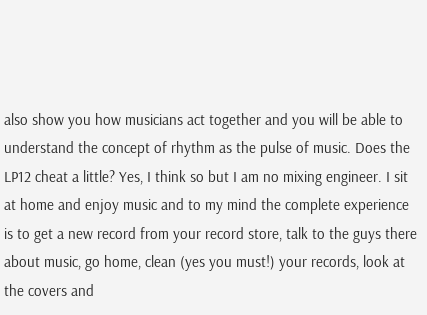also show you how musicians act together and you will be able to understand the concept of rhythm as the pulse of music. Does the LP12 cheat a little? Yes, I think so but I am no mixing engineer. I sit at home and enjoy music and to my mind the complete experience is to get a new record from your record store, talk to the guys there about music, go home, clean (yes you must!) your records, look at the covers and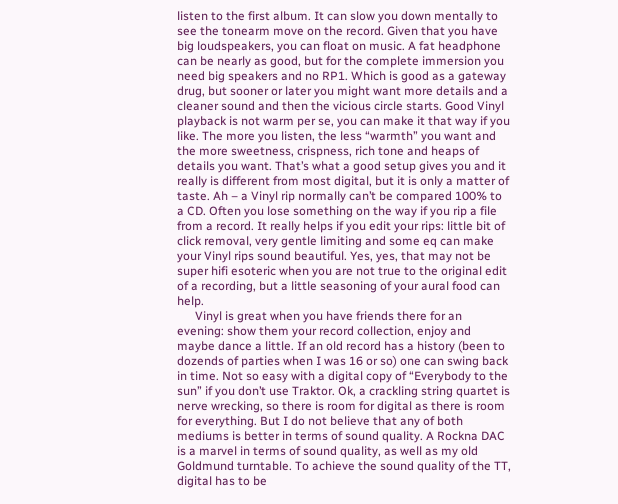listen to the first album. It can slow you down mentally to see the tonearm move on the record. Given that you have big loudspeakers, you can float on music. A fat headphone can be nearly as good, but for the complete immersion you need big speakers and no RP1. Which is good as a gateway drug, but sooner or later you might want more details and a cleaner sound and then the vicious circle starts. Good Vinyl playback is not warm per se, you can make it that way if you like. The more you listen, the less “warmth” you want and the more sweetness, crispness, rich tone and heaps of details you want. That’s what a good setup gives you and it really is different from most digital, but it is only a matter of taste. Ah – a Vinyl rip normally can’t be compared 100% to a CD. Often you lose something on the way if you rip a file from a record. It really helps if you edit your rips: little bit of click removal, very gentle limiting and some eq can make your Vinyl rips sound beautiful. Yes, yes, that may not be super hifi esoteric when you are not true to the original edit of a recording, but a little seasoning of your aural food can help.
      Vinyl is great when you have friends there for an evening: show them your record collection, enjoy and maybe dance a little. If an old record has a history (been to dozends of parties when I was 16 or so) one can swing back in time. Not so easy with a digital copy of “Everybody to the sun” if you don’t use Traktor. Ok, a crackling string quartet is nerve wrecking, so there is room for digital as there is room for everything. But I do not believe that any of both mediums is better in terms of sound quality. A Rockna DAC is a marvel in terms of sound quality, as well as my old Goldmund turntable. To achieve the sound quality of the TT, digital has to be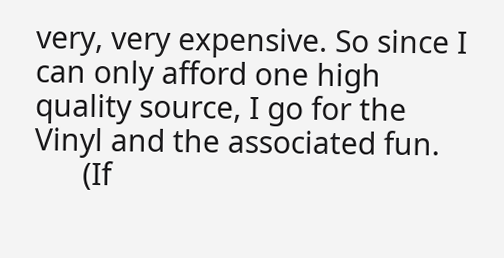very, very expensive. So since I can only afford one high quality source, I go for the Vinyl and the associated fun.
      (If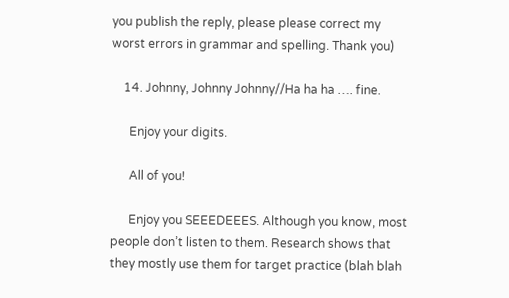you publish the reply, please please correct my worst errors in grammar and spelling. Thank you)

    14. Johnny, Johnny Johnny//Ha ha ha …. fine.

      Enjoy your digits.

      All of you!

      Enjoy you SEEEDEEES. Although you know, most people don’t listen to them. Research shows that they mostly use them for target practice (blah blah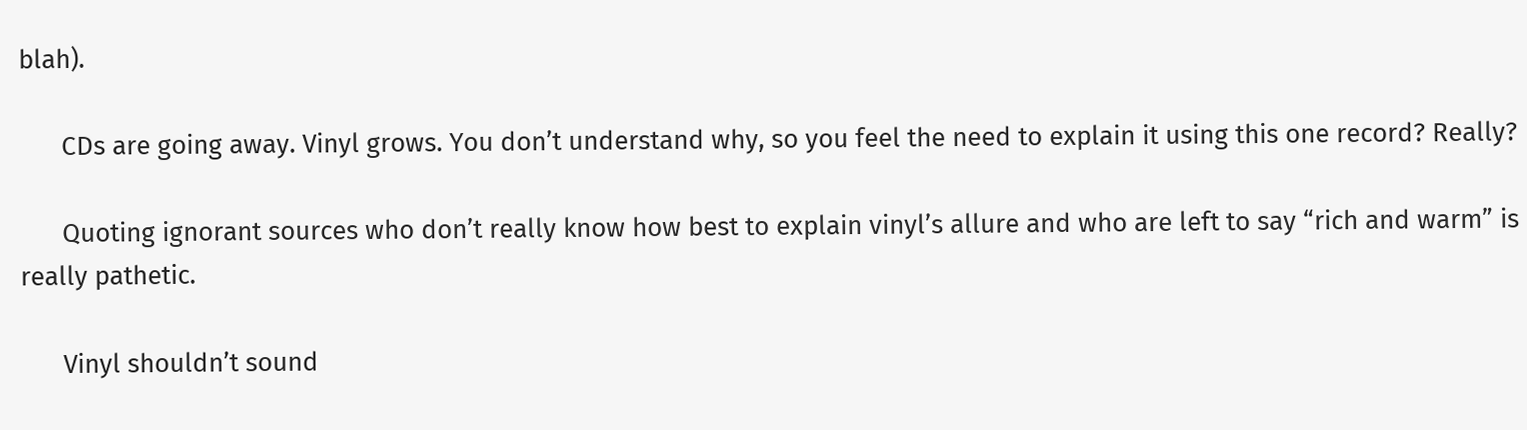blah).

      CDs are going away. Vinyl grows. You don’t understand why, so you feel the need to explain it using this one record? Really?

      Quoting ignorant sources who don’t really know how best to explain vinyl’s allure and who are left to say “rich and warm” is really pathetic.

      Vinyl shouldn’t sound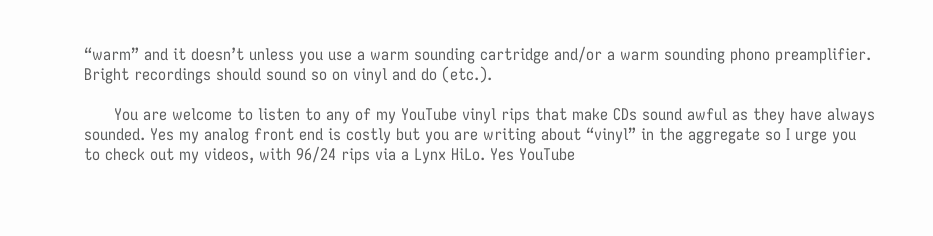“warm” and it doesn’t unless you use a warm sounding cartridge and/or a warm sounding phono preamplifier. Bright recordings should sound so on vinyl and do (etc.).

      You are welcome to listen to any of my YouTube vinyl rips that make CDs sound awful as they have always sounded. Yes my analog front end is costly but you are writing about “vinyl” in the aggregate so I urge you to check out my videos, with 96/24 rips via a Lynx HiLo. Yes YouTube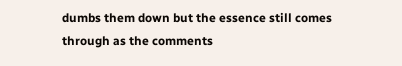dumbs them down but the essence still comes through as the comments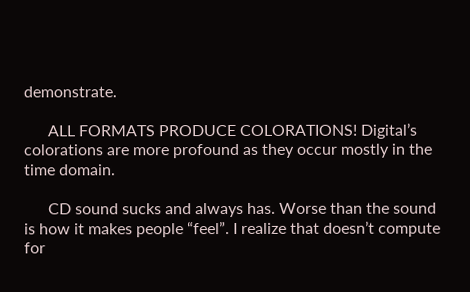demonstrate.

      ALL FORMATS PRODUCE COLORATIONS! Digital’s colorations are more profound as they occur mostly in the time domain.

      CD sound sucks and always has. Worse than the sound is how it makes people “feel”. I realize that doesn’t compute for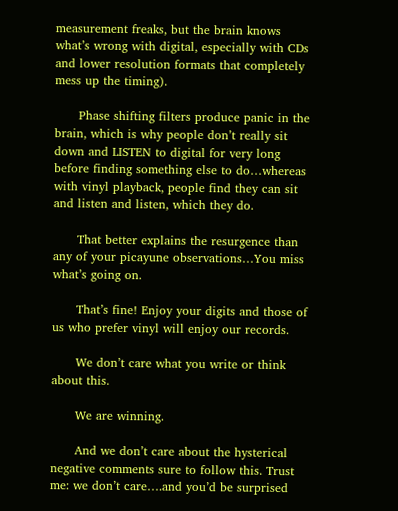measurement freaks, but the brain knows what’s wrong with digital, especially with CDs and lower resolution formats that completely mess up the timing).

      Phase shifting filters produce panic in the brain, which is why people don’t really sit down and LISTEN to digital for very long before finding something else to do…whereas with vinyl playback, people find they can sit and listen and listen, which they do.

      That better explains the resurgence than any of your picayune observations…You miss what’s going on.

      That’s fine! Enjoy your digits and those of us who prefer vinyl will enjoy our records.

      We don’t care what you write or think about this.

      We are winning.

      And we don’t care about the hysterical negative comments sure to follow this. Trust me: we don’t care….and you’d be surprised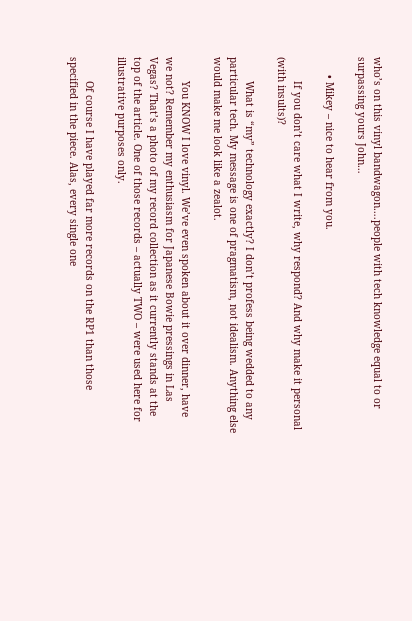who’s on this vinyl bandwagon….people with tech knowledge equal to or surpassing yours John…

      • Mikey – nice to hear from you.

        If you don’t care what I write, why respond? And why make it personal (with insults)?

        What is “my” technology exactly? I don’t profess being wedded to any particular tech. My message is one of pragmatism, not idealism. Anything else would make me look like a zealot.

        You KNOW I love vinyl. We’ve even spoken about it over dinner, have we not? Remember my enthusiasm for Japanese Bowie pressings in Las Vegas? That’s a photo of my record collection as it currently stands at the top of the article. One of those records – actually TWO – were used here for illustrative purposes only.

        Of course I have played far more records on the RP1 than those specified in the piece. Alas, every single one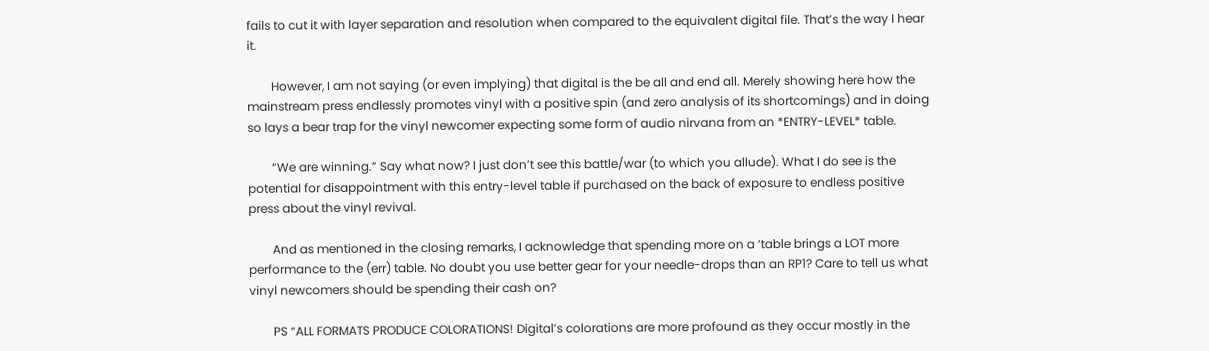fails to cut it with layer separation and resolution when compared to the equivalent digital file. That’s the way I hear it.

        However, I am not saying (or even implying) that digital is the be all and end all. Merely showing here how the mainstream press endlessly promotes vinyl with a positive spin (and zero analysis of its shortcomings) and in doing so lays a bear trap for the vinyl newcomer expecting some form of audio nirvana from an *ENTRY-LEVEL* table.

        “We are winning.” Say what now? I just don’t see this battle/war (to which you allude). What I do see is the potential for disappointment with this entry-level table if purchased on the back of exposure to endless positive press about the vinyl revival.

        And as mentioned in the closing remarks, I acknowledge that spending more on a ‘table brings a LOT more performance to the (err) table. No doubt you use better gear for your needle-drops than an RP1? Care to tell us what vinyl newcomers should be spending their cash on?

        PS “ALL FORMATS PRODUCE COLORATIONS! Digital’s colorations are more profound as they occur mostly in the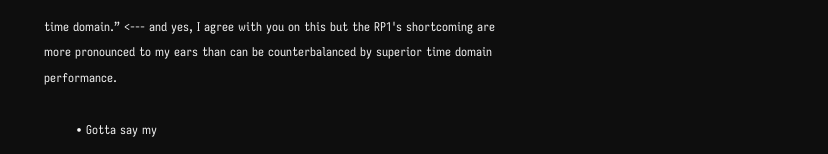time domain.” <--- and yes, I agree with you on this but the RP1's shortcoming are more pronounced to my ears than can be counterbalanced by superior time domain performance.

        • Gotta say my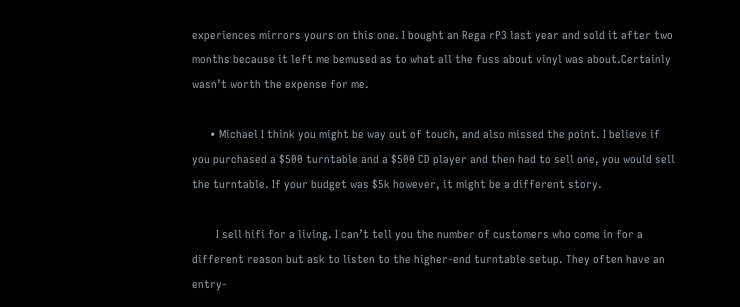experiences mirrors yours on this one. I bought an Rega rP3 last year and sold it after two months because it left me bemused as to what all the fuss about vinyl was about.Certainly wasn’t worth the expense for me.

      • Michael I think you might be way out of touch, and also missed the point. I believe if you purchased a $500 turntable and a $500 CD player and then had to sell one, you would sell the turntable. If your budget was $5k however, it might be a different story.

        I sell hifi for a living. I can’t tell you the number of customers who come in for a different reason but ask to listen to the higher-end turntable setup. They often have an entry-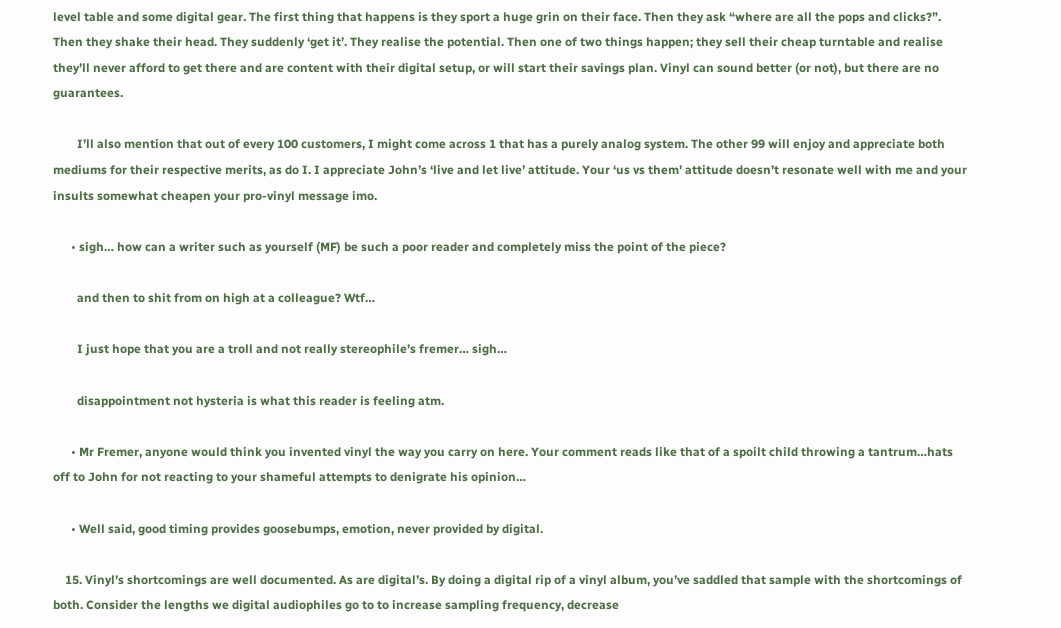level table and some digital gear. The first thing that happens is they sport a huge grin on their face. Then they ask “where are all the pops and clicks?”. Then they shake their head. They suddenly ‘get it’. They realise the potential. Then one of two things happen; they sell their cheap turntable and realise they’ll never afford to get there and are content with their digital setup, or will start their savings plan. Vinyl can sound better (or not), but there are no guarantees.

        I’ll also mention that out of every 100 customers, I might come across 1 that has a purely analog system. The other 99 will enjoy and appreciate both mediums for their respective merits, as do I. I appreciate John’s ‘live and let live’ attitude. Your ‘us vs them’ attitude doesn’t resonate well with me and your insults somewhat cheapen your pro-vinyl message imo.

      • sigh… how can a writer such as yourself (MF) be such a poor reader and completely miss the point of the piece?

        and then to shit from on high at a colleague? Wtf…

        I just hope that you are a troll and not really stereophile’s fremer… sigh…

        disappointment not hysteria is what this reader is feeling atm.

      • Mr Fremer, anyone would think you invented vinyl the way you carry on here. Your comment reads like that of a spoilt child throwing a tantrum…hats off to John for not reacting to your shameful attempts to denigrate his opinion…

      • Well said, good timing provides goosebumps, emotion, never provided by digital.

    15. Vinyl’s shortcomings are well documented. As are digital’s. By doing a digital rip of a vinyl album, you’ve saddled that sample with the shortcomings of both. Consider the lengths we digital audiophiles go to to increase sampling frequency, decrease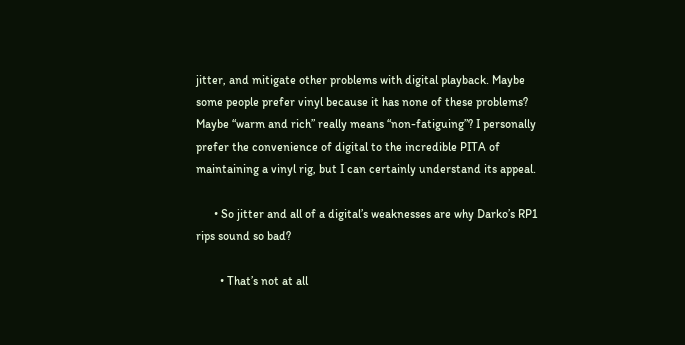jitter, and mitigate other problems with digital playback. Maybe some people prefer vinyl because it has none of these problems? Maybe “warm and rich” really means “non-fatiguing”? I personally prefer the convenience of digital to the incredible PITA of maintaining a vinyl rig, but I can certainly understand its appeal.

      • So jitter and all of a digital’s weaknesses are why Darko’s RP1 rips sound so bad?

        • That’s not at all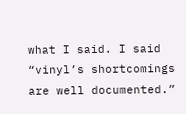what I said. I said “vinyl’s shortcomings are well documented.”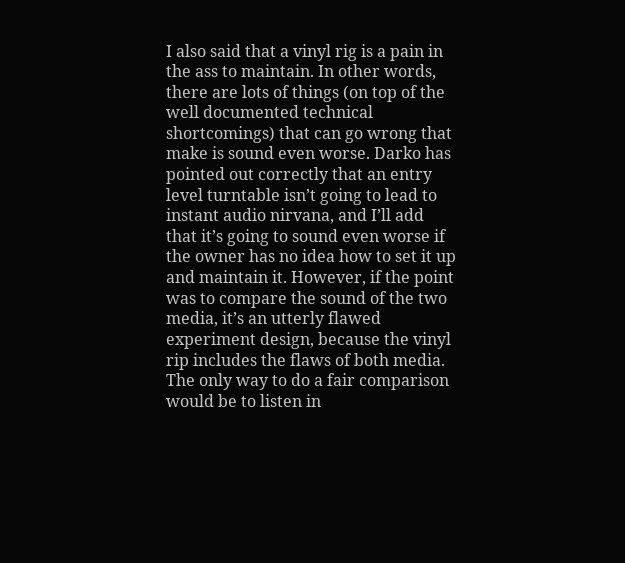I also said that a vinyl rig is a pain in the ass to maintain. In other words, there are lots of things (on top of the well documented technical shortcomings) that can go wrong that make is sound even worse. Darko has pointed out correctly that an entry level turntable isn’t going to lead to instant audio nirvana, and I’ll add that it’s going to sound even worse if the owner has no idea how to set it up and maintain it. However, if the point was to compare the sound of the two media, it’s an utterly flawed experiment design, because the vinyl rip includes the flaws of both media. The only way to do a fair comparison would be to listen in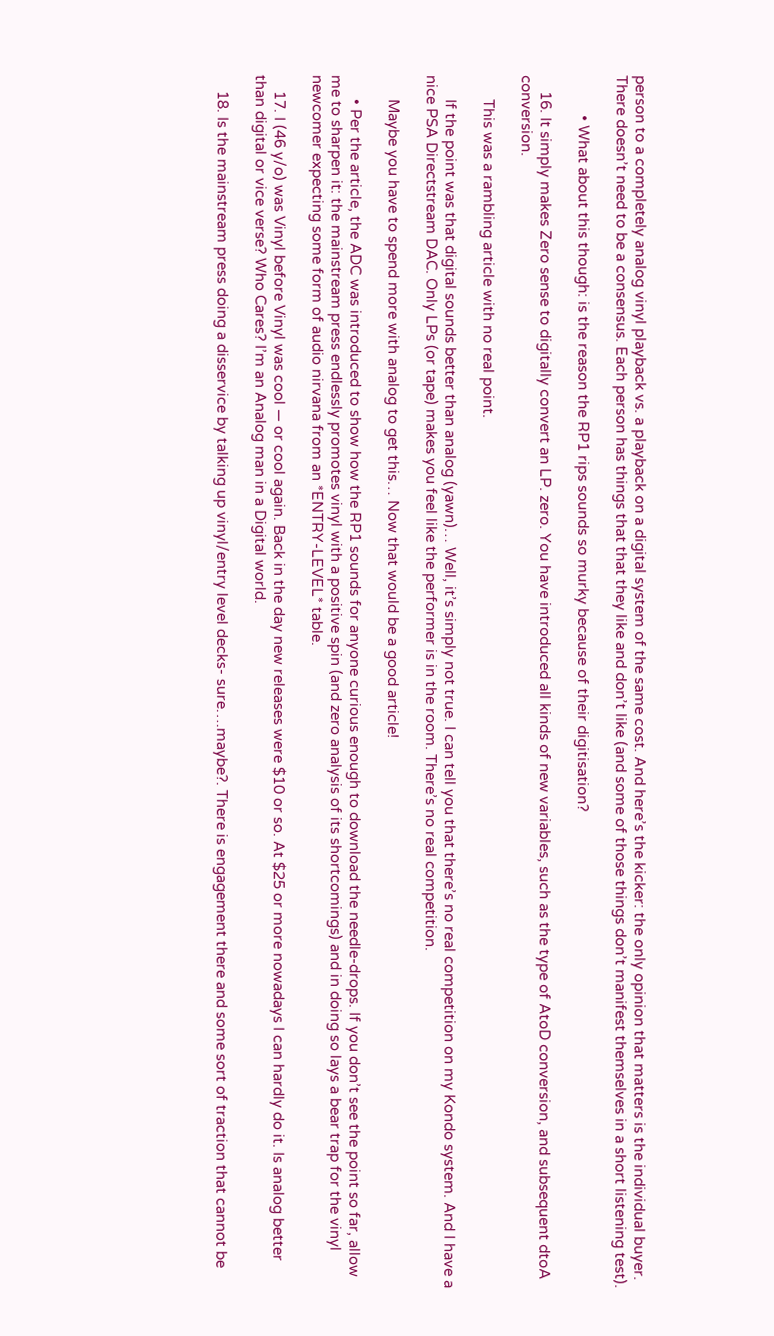person to a completely analog vinyl playback vs. a playback on a digital system of the same cost. And here’s the kicker: the only opinion that matters is the individual buyer. There doesn’t need to be a consensus. Each person has things that that they like and don’t like (and some of those things don’t manifest themselves in a short listening test).

          • What about this though: is the reason the RP1 rips sounds so murky because of their digitisation?

    16. It simply makes Zero sense to digitally convert an LP. zero. You have introduced all kinds of new variables, such as the type of AtoD conversion, and subsequent dtoA conversion.

      This was a rambling article with no real point.

      If the point was that digital sounds better than analog (yawn)… Well, it’s simply not true. I can tell you that there’s no real competition on my Kondo system. And I have a nice PSA Directstream DAC. Only LPs (or tape) makes you feel like the performer is in the room. There’s no real competition.

      Maybe you have to spend more with analog to get this… Now that would be a good article!

      • Per the article, the ADC was introduced to show how the RP1 sounds for anyone curious enough to download the needle-drops. If you don’t see the point so far, allow me to sharpen it: the mainstream press endlessly promotes vinyl with a positive spin (and zero analysis of its shortcomings) and in doing so lays a bear trap for the vinyl newcomer expecting some form of audio nirvana from an *ENTRY-LEVEL* table.

    17. I (46 y/o) was Vinyl before Vinyl was cool — or cool again. Back in the day new releases were $10 or so. At $25 or more nowadays I can hardly do it. Is analog better than digital or vice verse? Who Cares? I’m an Analog man in a Digital world.

    18. Is the mainstream press doing a disservice by talking up vinyl/entry level decks- sure….maybe?. There is engagement there and some sort of traction that cannot be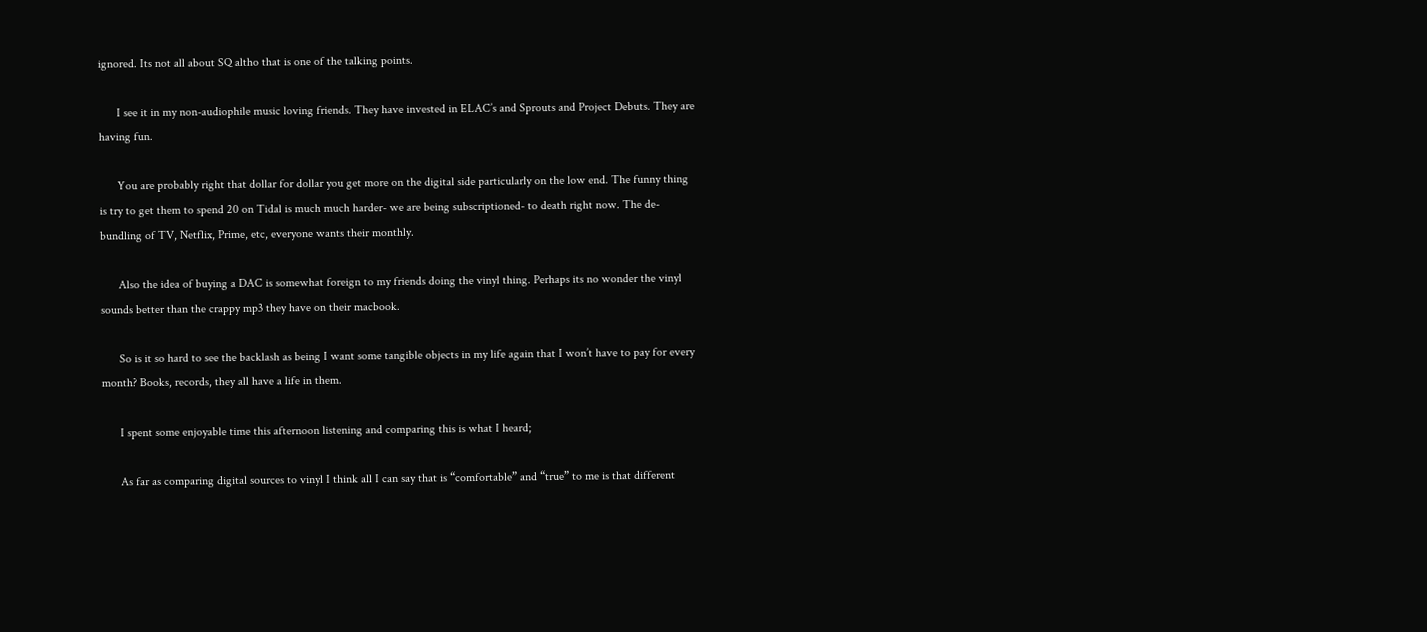ignored. Its not all about SQ altho that is one of the talking points.

      I see it in my non-audiophile music loving friends. They have invested in ELAC’s and Sprouts and Project Debuts. They are having fun.

      You are probably right that dollar for dollar you get more on the digital side particularly on the low end. The funny thing is try to get them to spend 20 on Tidal is much much harder- we are being subscriptioned- to death right now. The de-bundling of TV, Netflix, Prime, etc, everyone wants their monthly.

      Also the idea of buying a DAC is somewhat foreign to my friends doing the vinyl thing. Perhaps its no wonder the vinyl sounds better than the crappy mp3 they have on their macbook.

      So is it so hard to see the backlash as being I want some tangible objects in my life again that I won’t have to pay for every month? Books, records, they all have a life in them.

      I spent some enjoyable time this afternoon listening and comparing this is what I heard;

      As far as comparing digital sources to vinyl I think all I can say that is “comfortable” and “true” to me is that different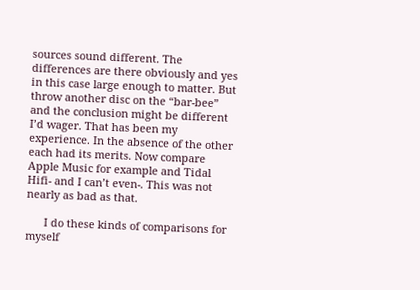sources sound different. The differences are there obviously and yes in this case large enough to matter. But throw another disc on the “bar-bee” and the conclusion might be different I’d wager. That has been my experience. In the absence of the other each had its merits. Now compare Apple Music for example and Tidal Hifi- and I can’t even-. This was not nearly as bad as that.

      I do these kinds of comparisons for myself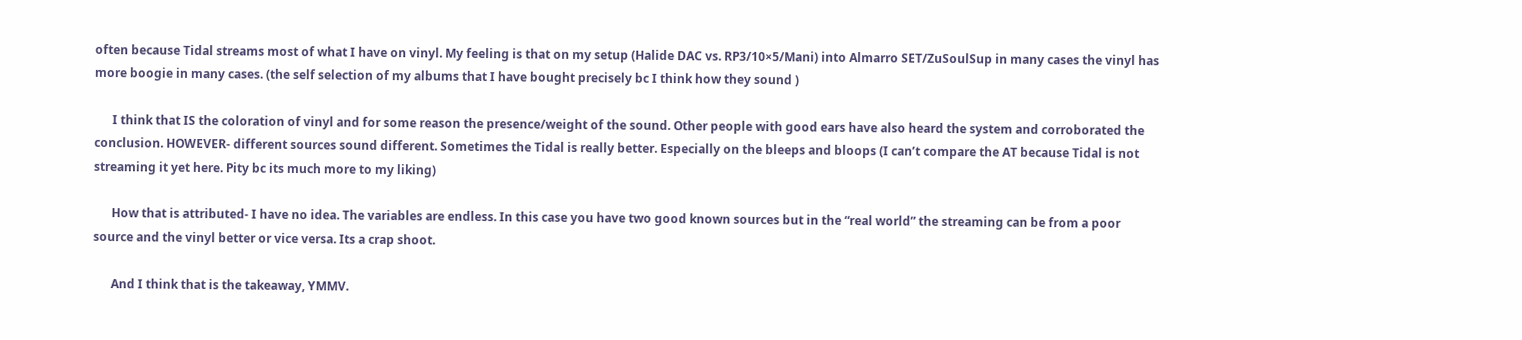often because Tidal streams most of what I have on vinyl. My feeling is that on my setup (Halide DAC vs. RP3/10×5/Mani) into Almarro SET/ZuSoulSup in many cases the vinyl has more boogie in many cases. (the self selection of my albums that I have bought precisely bc I think how they sound )

      I think that IS the coloration of vinyl and for some reason the presence/weight of the sound. Other people with good ears have also heard the system and corroborated the conclusion. HOWEVER- different sources sound different. Sometimes the Tidal is really better. Especially on the bleeps and bloops (I can’t compare the AT because Tidal is not streaming it yet here. Pity bc its much more to my liking)

      How that is attributed- I have no idea. The variables are endless. In this case you have two good known sources but in the “real world” the streaming can be from a poor source and the vinyl better or vice versa. Its a crap shoot.

      And I think that is the takeaway, YMMV.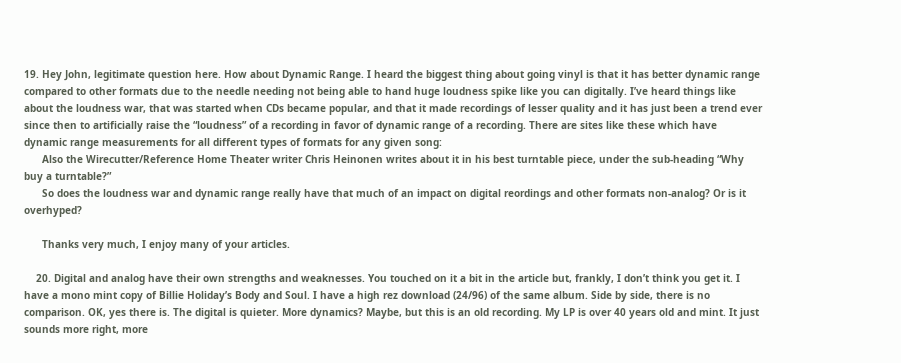19. Hey John, legitimate question here. How about Dynamic Range. I heard the biggest thing about going vinyl is that it has better dynamic range compared to other formats due to the needle needing not being able to hand huge loudness spike like you can digitally. I’ve heard things like about the loudness war, that was started when CDs became popular, and that it made recordings of lesser quality and it has just been a trend ever since then to artificially raise the “loudness” of a recording in favor of dynamic range of a recording. There are sites like these which have dynamic range measurements for all different types of formats for any given song:
      Also the Wirecutter/Reference Home Theater writer Chris Heinonen writes about it in his best turntable piece, under the sub-heading “Why buy a turntable?”
      So does the loudness war and dynamic range really have that much of an impact on digital reordings and other formats non-analog? Or is it overhyped?

      Thanks very much, I enjoy many of your articles.

    20. Digital and analog have their own strengths and weaknesses. You touched on it a bit in the article but, frankly, I don’t think you get it. I have a mono mint copy of Billie Holiday’s Body and Soul. I have a high rez download (24/96) of the same album. Side by side, there is no comparison. OK, yes there is. The digital is quieter. More dynamics? Maybe, but this is an old recording. My LP is over 40 years old and mint. It just sounds more right, more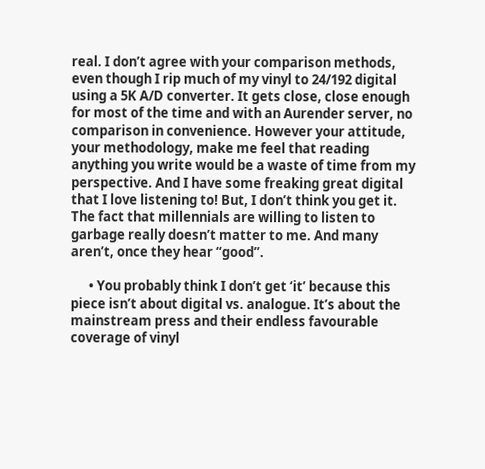real. I don’t agree with your comparison methods, even though I rip much of my vinyl to 24/192 digital using a 5K A/D converter. It gets close, close enough for most of the time and with an Aurender server, no comparison in convenience. However your attitude, your methodology, make me feel that reading anything you write would be a waste of time from my perspective. And I have some freaking great digital that I love listening to! But, I don’t think you get it. The fact that millennials are willing to listen to garbage really doesn’t matter to me. And many aren’t, once they hear “good”.

      • You probably think I don’t get ‘it’ because this piece isn’t about digital vs. analogue. It’s about the mainstream press and their endless favourable coverage of vinyl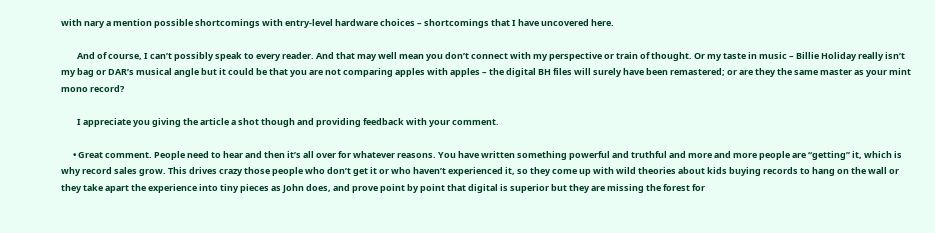with nary a mention possible shortcomings with entry-level hardware choices – shortcomings that I have uncovered here.

        And of course, I can’t possibly speak to every reader. And that may well mean you don’t connect with my perspective or train of thought. Or my taste in music – Billie Holiday really isn’t my bag or DAR’s musical angle but it could be that you are not comparing apples with apples – the digital BH files will surely have been remastered; or are they the same master as your mint mono record?

        I appreciate you giving the article a shot though and providing feedback with your comment.

      • Great comment. People need to hear and then it’s all over for whatever reasons. You have written something powerful and truthful and more and more people are “getting” it, which is why record sales grow. This drives crazy those people who don’t get it or who haven’t experienced it, so they come up with wild theories about kids buying records to hang on the wall or they take apart the experience into tiny pieces as John does, and prove point by point that digital is superior but they are missing the forest for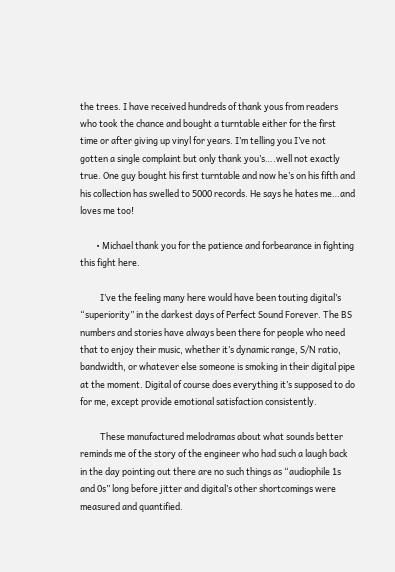the trees. I have received hundreds of thank yous from readers who took the chance and bought a turntable either for the first time or after giving up vinyl for years. I’m telling you I’ve not gotten a single complaint but only thank you’s….well not exactly true. One guy bought his first turntable and now he’s on his fifth and his collection has swelled to 5000 records. He says he hates me…and loves me too!

        • Michael thank you for the patience and forbearance in fighting this fight here.

          I’ve the feeling many here would have been touting digital’s “superiority” in the darkest days of Perfect Sound Forever. The BS numbers and stories have always been there for people who need that to enjoy their music, whether it’s dynamic range, S/N ratio, bandwidth, or whatever else someone is smoking in their digital pipe at the moment. Digital of course does everything it’s supposed to do for me, except provide emotional satisfaction consistently.

          These manufactured melodramas about what sounds better reminds me of the story of the engineer who had such a laugh back in the day pointing out there are no such things as “audiophile 1s and 0s” long before jitter and digital’s other shortcomings were measured and quantified.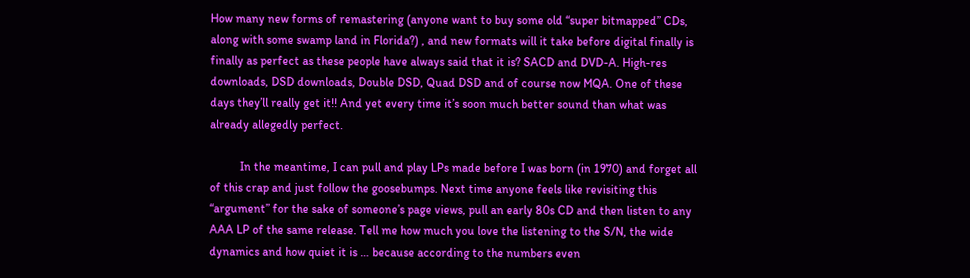How many new forms of remastering (anyone want to buy some old “super bitmapped” CDs, along with some swamp land in Florida?) , and new formats will it take before digital finally is finally as perfect as these people have always said that it is? SACD and DVD-A. High-res downloads, DSD downloads, Double DSD, Quad DSD and of course now MQA. One of these days they’ll really get it!! And yet every time it’s soon much better sound than what was already allegedly perfect.

          In the meantime, I can pull and play LPs made before I was born (in 1970) and forget all of this crap and just follow the goosebumps. Next time anyone feels like revisiting this “argument” for the sake of someone’s page views, pull an early 80s CD and then listen to any AAA LP of the same release. Tell me how much you love the listening to the S/N, the wide dynamics and how quiet it is … because according to the numbers even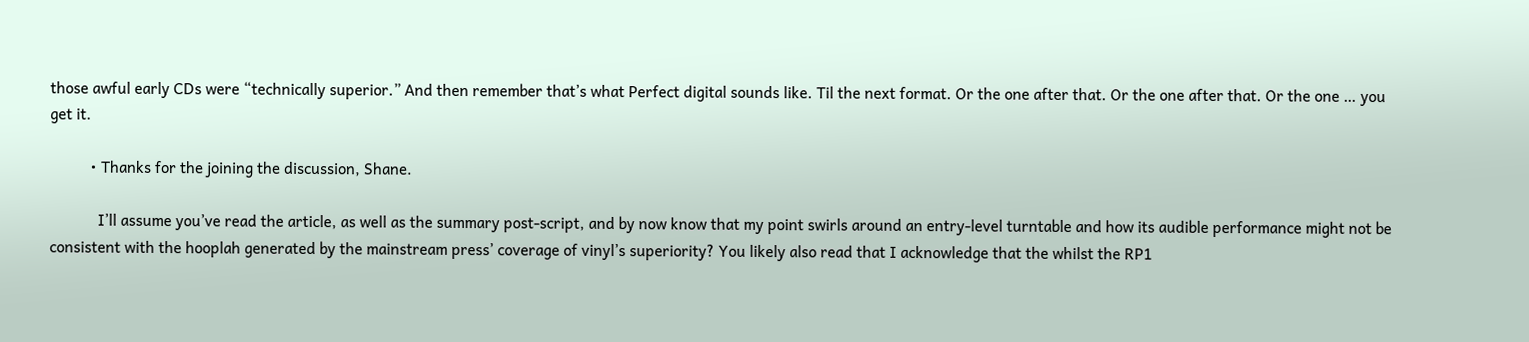those awful early CDs were “technically superior.” And then remember that’s what Perfect digital sounds like. Til the next format. Or the one after that. Or the one after that. Or the one … you get it.

          • Thanks for the joining the discussion, Shane.

            I’ll assume you’ve read the article, as well as the summary post-script, and by now know that my point swirls around an entry-level turntable and how its audible performance might not be consistent with the hooplah generated by the mainstream press’ coverage of vinyl’s superiority? You likely also read that I acknowledge that the whilst the RP1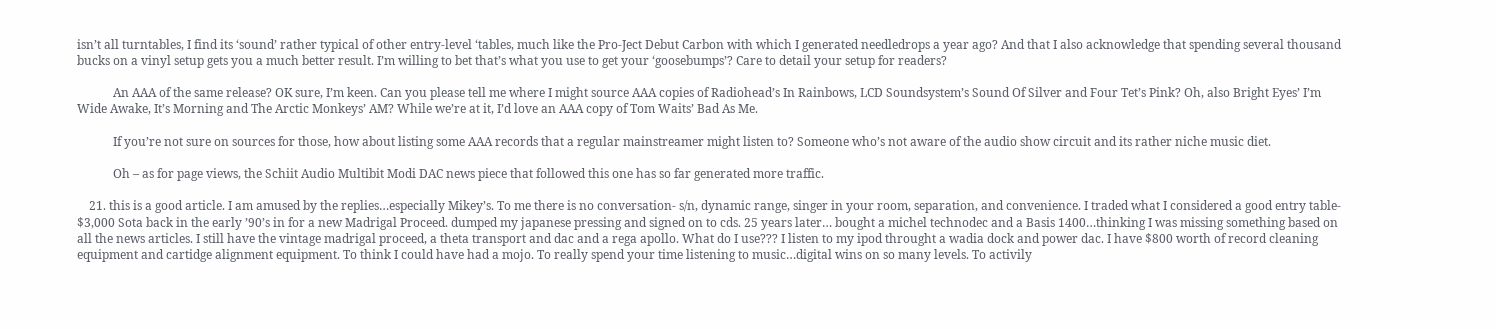isn’t all turntables, I find its ‘sound’ rather typical of other entry-level ‘tables, much like the Pro-Ject Debut Carbon with which I generated needledrops a year ago? And that I also acknowledge that spending several thousand bucks on a vinyl setup gets you a much better result. I’m willing to bet that’s what you use to get your ‘goosebumps’? Care to detail your setup for readers?

            An AAA of the same release? OK sure, I’m keen. Can you please tell me where I might source AAA copies of Radiohead’s In Rainbows, LCD Soundsystem’s Sound Of Silver and Four Tet’s Pink? Oh, also Bright Eyes’ I’m Wide Awake, It’s Morning and The Arctic Monkeys’ AM? While we’re at it, I’d love an AAA copy of Tom Waits’ Bad As Me.

            If you’re not sure on sources for those, how about listing some AAA records that a regular mainstreamer might listen to? Someone who’s not aware of the audio show circuit and its rather niche music diet.

            Oh – as for page views, the Schiit Audio Multibit Modi DAC news piece that followed this one has so far generated more traffic.

    21. this is a good article. I am amused by the replies…especially Mikey’s. To me there is no conversation- s/n, dynamic range, singer in your room, separation, and convenience. I traded what I considered a good entry table- $3,000 Sota back in the early ’90’s in for a new Madrigal Proceed. dumped my japanese pressing and signed on to cds. 25 years later… bought a michel technodec and a Basis 1400…thinking I was missing something based on all the news articles. I still have the vintage madrigal proceed, a theta transport and dac and a rega apollo. What do I use??? I listen to my ipod throught a wadia dock and power dac. I have $800 worth of record cleaning equipment and cartidge alignment equipment. To think I could have had a mojo. To really spend your time listening to music…digital wins on so many levels. To activily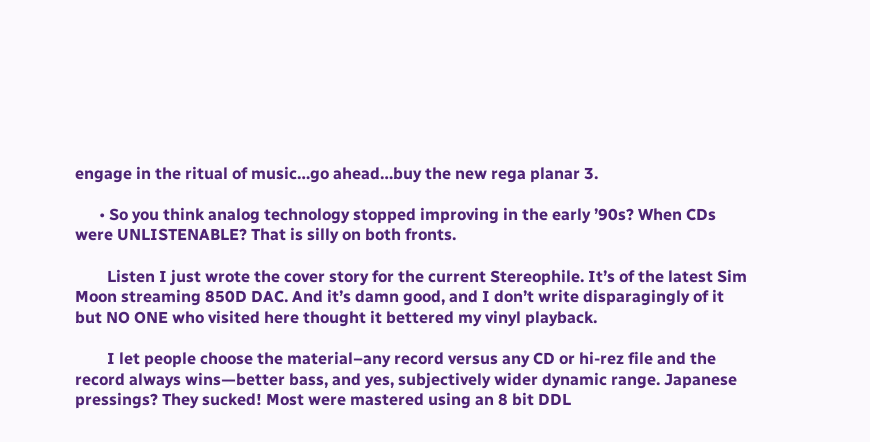engage in the ritual of music…go ahead…buy the new rega planar 3.

      • So you think analog technology stopped improving in the early ’90s? When CDs were UNLISTENABLE? That is silly on both fronts.

        Listen I just wrote the cover story for the current Stereophile. It’s of the latest Sim Moon streaming 850D DAC. And it’s damn good, and I don’t write disparagingly of it but NO ONE who visited here thought it bettered my vinyl playback.

        I let people choose the material–any record versus any CD or hi-rez file and the record always wins—better bass, and yes, subjectively wider dynamic range. Japanese pressings? They sucked! Most were mastered using an 8 bit DDL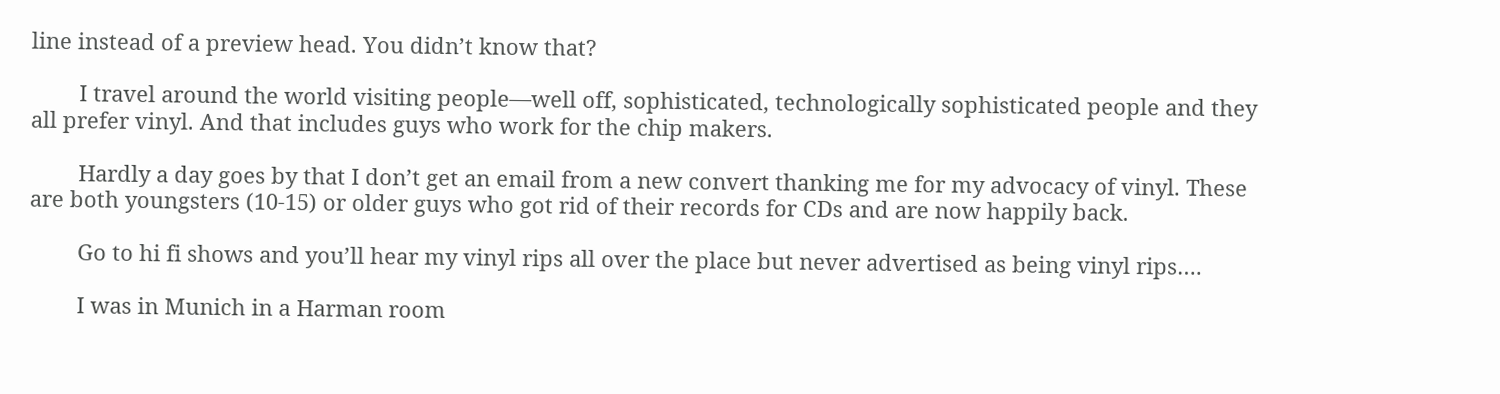line instead of a preview head. You didn’t know that?

        I travel around the world visiting people—well off, sophisticated, technologically sophisticated people and they all prefer vinyl. And that includes guys who work for the chip makers.

        Hardly a day goes by that I don’t get an email from a new convert thanking me for my advocacy of vinyl. These are both youngsters (10-15) or older guys who got rid of their records for CDs and are now happily back.

        Go to hi fi shows and you’ll hear my vinyl rips all over the place but never advertised as being vinyl rips….

        I was in Munich in a Harman room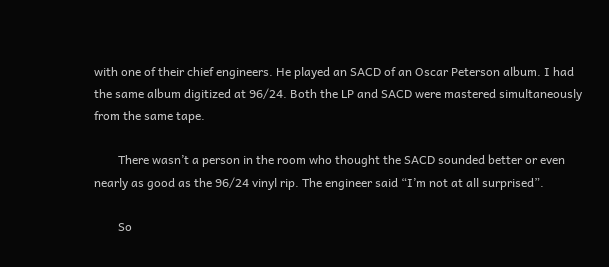with one of their chief engineers. He played an SACD of an Oscar Peterson album. I had the same album digitized at 96/24. Both the LP and SACD were mastered simultaneously from the same tape.

        There wasn’t a person in the room who thought the SACD sounded better or even nearly as good as the 96/24 vinyl rip. The engineer said “I’m not at all surprised”.

        So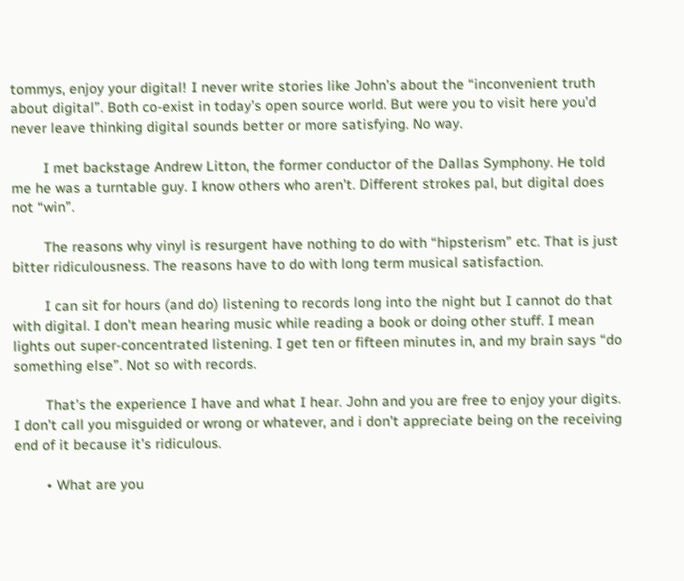tommys, enjoy your digital! I never write stories like John’s about the “inconvenient truth about digital”. Both co-exist in today’s open source world. But were you to visit here you’d never leave thinking digital sounds better or more satisfying. No way.

        I met backstage Andrew Litton, the former conductor of the Dallas Symphony. He told me he was a turntable guy. I know others who aren’t. Different strokes pal, but digital does not “win”.

        The reasons why vinyl is resurgent have nothing to do with “hipsterism” etc. That is just bitter ridiculousness. The reasons have to do with long term musical satisfaction.

        I can sit for hours (and do) listening to records long into the night but I cannot do that with digital. I don’t mean hearing music while reading a book or doing other stuff. I mean lights out super-concentrated listening. I get ten or fifteen minutes in, and my brain says “do something else”. Not so with records.

        That’s the experience I have and what I hear. John and you are free to enjoy your digits. I don’t call you misguided or wrong or whatever, and i don’t appreciate being on the receiving end of it because it’s ridiculous.

        • What are you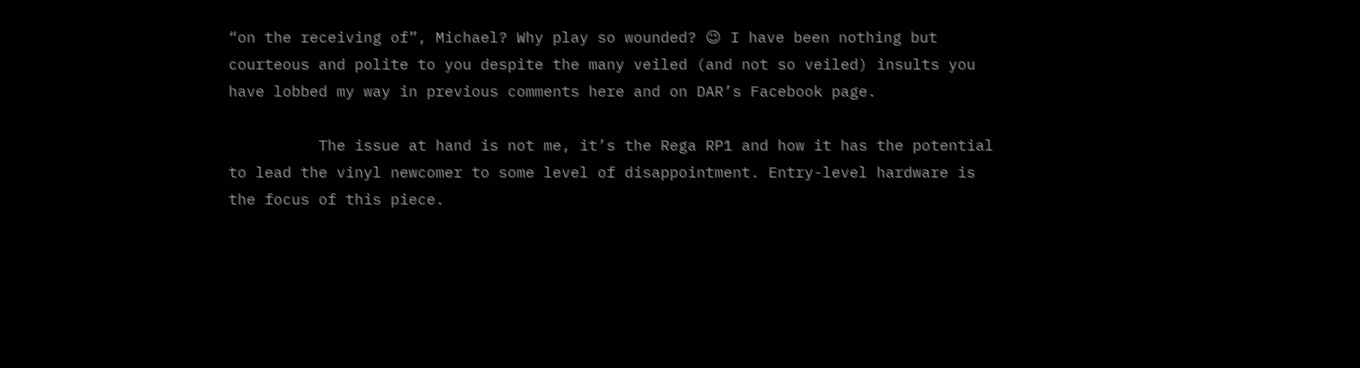“on the receiving of”, Michael? Why play so wounded? 😉 I have been nothing but courteous and polite to you despite the many veiled (and not so veiled) insults you have lobbed my way in previous comments here and on DAR’s Facebook page.

          The issue at hand is not me, it’s the Rega RP1 and how it has the potential to lead the vinyl newcomer to some level of disappointment. Entry-level hardware is the focus of this piece.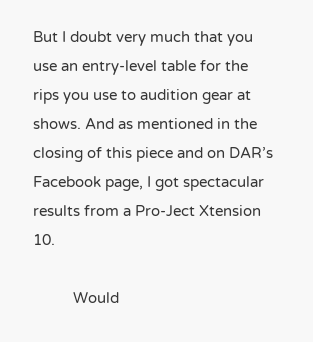But I doubt very much that you use an entry-level table for the rips you use to audition gear at shows. And as mentioned in the closing of this piece and on DAR’s Facebook page, I got spectacular results from a Pro-Ject Xtension 10.

          Would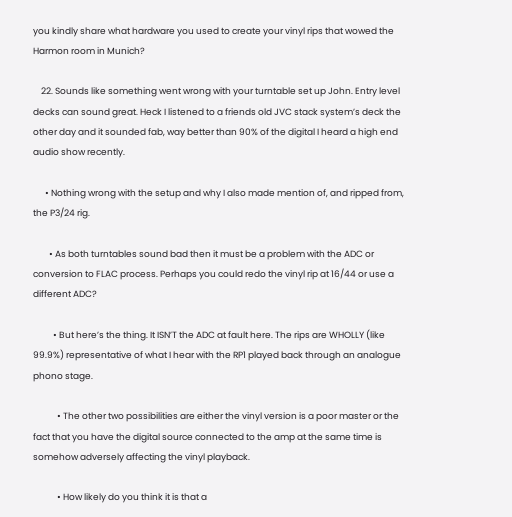you kindly share what hardware you used to create your vinyl rips that wowed the Harmon room in Munich?

    22. Sounds like something went wrong with your turntable set up John. Entry level decks can sound great. Heck I listened to a friends old JVC stack system’s deck the other day and it sounded fab, way better than 90% of the digital I heard a high end audio show recently.

      • Nothing wrong with the setup and why I also made mention of, and ripped from, the P3/24 rig.

        • As both turntables sound bad then it must be a problem with the ADC or conversion to FLAC process. Perhaps you could redo the vinyl rip at 16/44 or use a different ADC?

          • But here’s the thing. It ISN’T the ADC at fault here. The rips are WHOLLY (like 99.9%) representative of what I hear with the RP1 played back through an analogue phono stage.

            • The other two possibilities are either the vinyl version is a poor master or the fact that you have the digital source connected to the amp at the same time is somehow adversely affecting the vinyl playback.

            • How likely do you think it is that a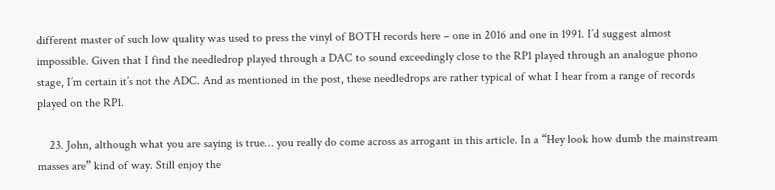different master of such low quality was used to press the vinyl of BOTH records here – one in 2016 and one in 1991. I’d suggest almost impossible. Given that I find the needledrop played through a DAC to sound exceedingly close to the RP1 played through an analogue phono stage, I’m certain it’s not the ADC. And as mentioned in the post, these needledrops are rather typical of what I hear from a range of records played on the RP1.

    23. John, although what you are saying is true… you really do come across as arrogant in this article. In a “Hey look how dumb the mainstream masses are” kind of way. Still enjoy the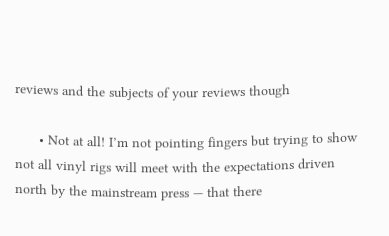reviews and the subjects of your reviews though

      • Not at all! I’m not pointing fingers but trying to show not all vinyl rigs will meet with the expectations driven north by the mainstream press — that there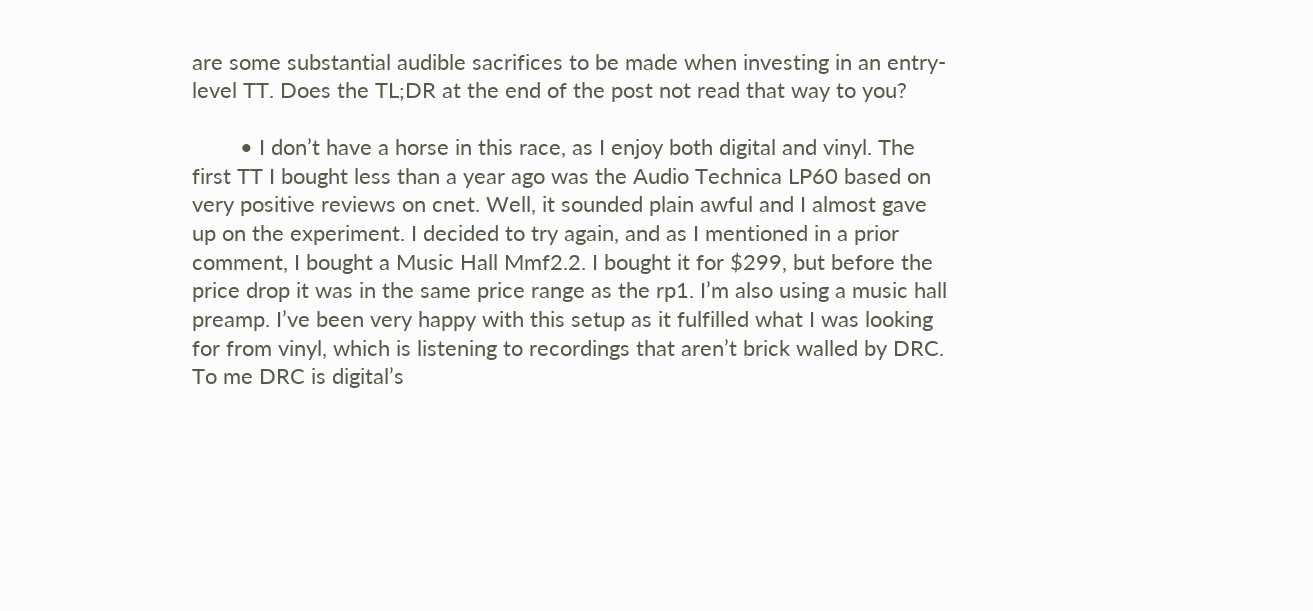are some substantial audible sacrifices to be made when investing in an entry-level TT. Does the TL;DR at the end of the post not read that way to you?

        • I don’t have a horse in this race, as I enjoy both digital and vinyl. The first TT I bought less than a year ago was the Audio Technica LP60 based on very positive reviews on cnet. Well, it sounded plain awful and I almost gave up on the experiment. I decided to try again, and as I mentioned in a prior comment, I bought a Music Hall Mmf2.2. I bought it for $299, but before the price drop it was in the same price range as the rp1. I’m also using a music hall preamp. I’ve been very happy with this setup as it fulfilled what I was looking for from vinyl, which is listening to recordings that aren’t brick walled by DRC. To me DRC is digital’s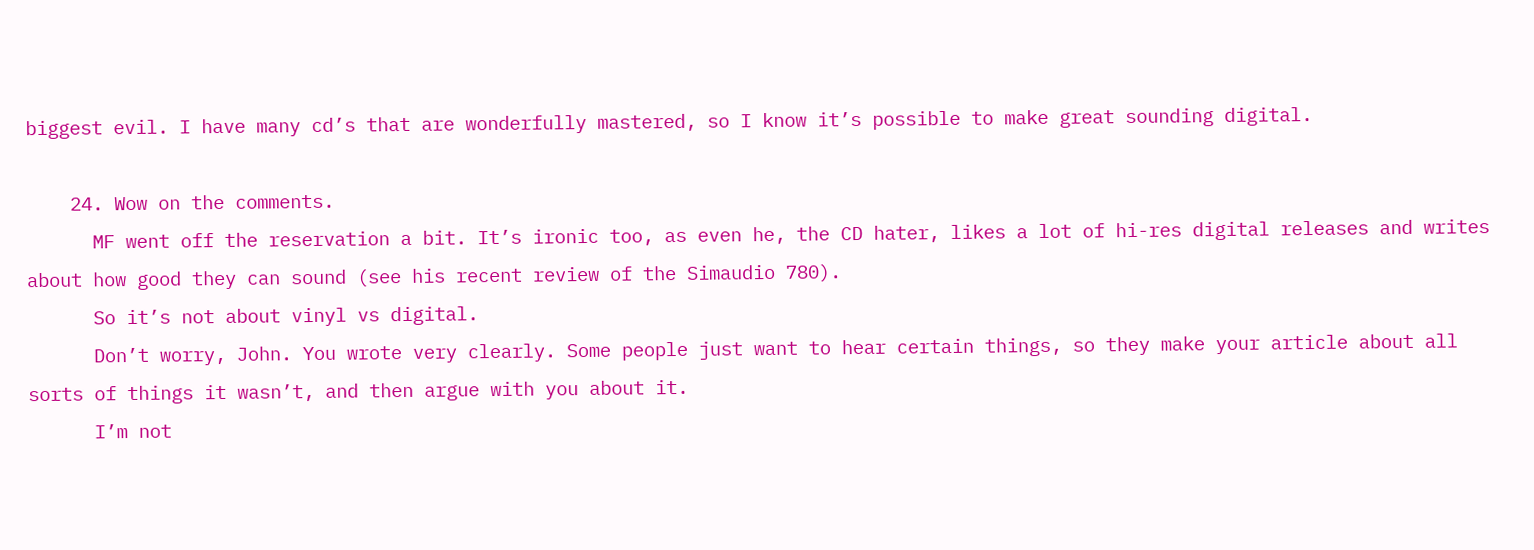biggest evil. I have many cd’s that are wonderfully mastered, so I know it’s possible to make great sounding digital.

    24. Wow on the comments.
      MF went off the reservation a bit. It’s ironic too, as even he, the CD hater, likes a lot of hi-res digital releases and writes about how good they can sound (see his recent review of the Simaudio 780).
      So it’s not about vinyl vs digital.
      Don’t worry, John. You wrote very clearly. Some people just want to hear certain things, so they make your article about all sorts of things it wasn’t, and then argue with you about it.
      I’m not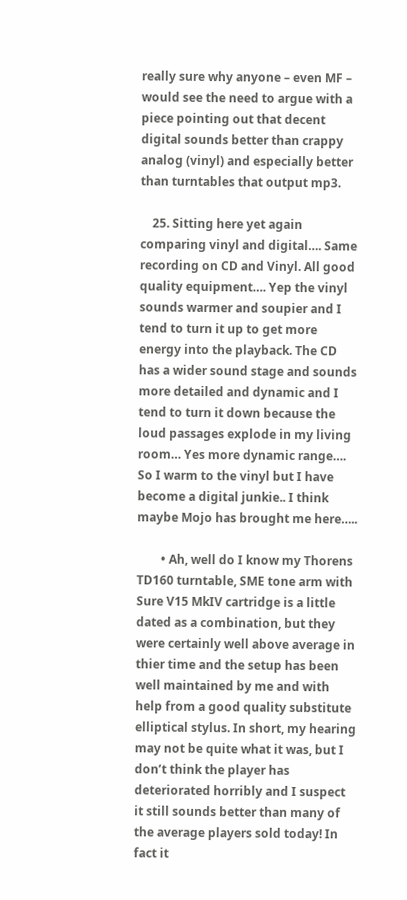really sure why anyone – even MF – would see the need to argue with a piece pointing out that decent digital sounds better than crappy analog (vinyl) and especially better than turntables that output mp3.

    25. Sitting here yet again comparing vinyl and digital…. Same recording on CD and Vinyl. All good quality equipment…. Yep the vinyl sounds warmer and soupier and I tend to turn it up to get more energy into the playback. The CD has a wider sound stage and sounds more detailed and dynamic and I tend to turn it down because the loud passages explode in my living room… Yes more dynamic range…. So I warm to the vinyl but I have become a digital junkie.. I think maybe Mojo has brought me here…..

        • Ah, well do I know my Thorens TD160 turntable, SME tone arm with Sure V15 MkIV cartridge is a little dated as a combination, but they were certainly well above average in thier time and the setup has been well maintained by me and with help from a good quality substitute elliptical stylus. In short, my hearing may not be quite what it was, but I don’t think the player has deteriorated horribly and I suspect it still sounds better than many of the average players sold today! In fact it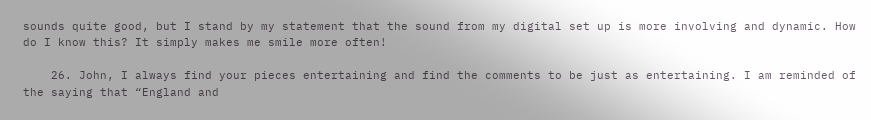sounds quite good, but I stand by my statement that the sound from my digital set up is more involving and dynamic. How do I know this? It simply makes me smile more often!

    26. John, I always find your pieces entertaining and find the comments to be just as entertaining. I am reminded of the saying that “England and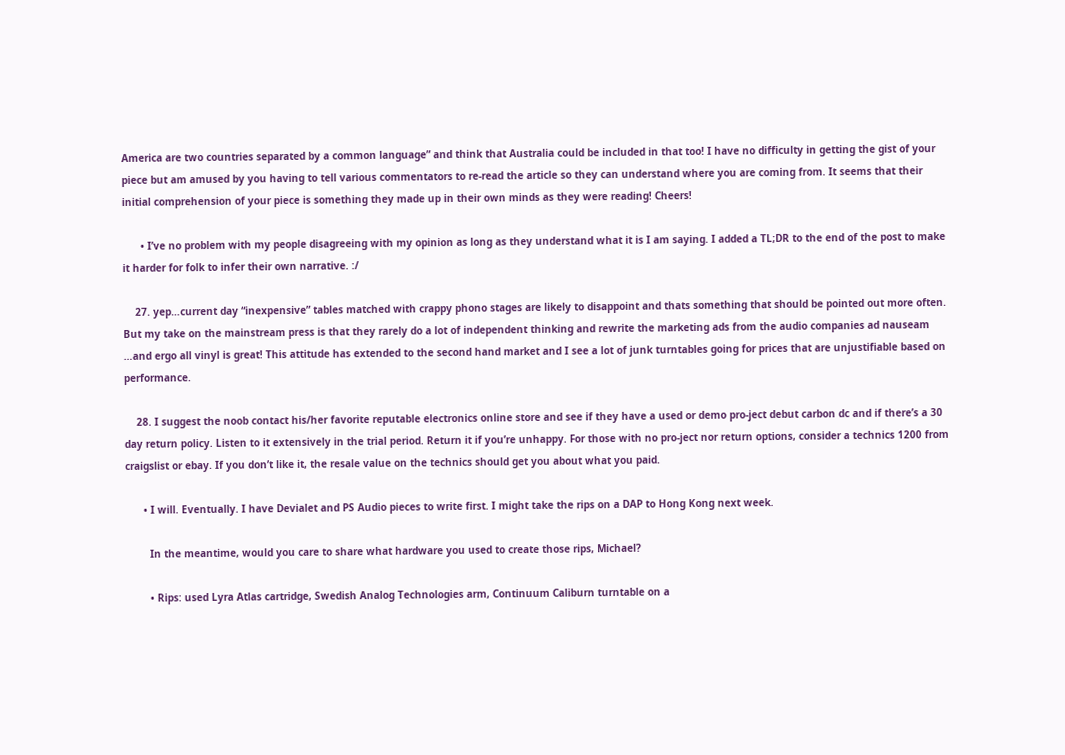America are two countries separated by a common language” and think that Australia could be included in that too! I have no difficulty in getting the gist of your piece but am amused by you having to tell various commentators to re-read the article so they can understand where you are coming from. It seems that their initial comprehension of your piece is something they made up in their own minds as they were reading! Cheers!

      • I’ve no problem with my people disagreeing with my opinion as long as they understand what it is I am saying. I added a TL;DR to the end of the post to make it harder for folk to infer their own narrative. :/

    27. yep…current day “inexpensive” tables matched with crappy phono stages are likely to disappoint and thats something that should be pointed out more often. But my take on the mainstream press is that they rarely do a lot of independent thinking and rewrite the marketing ads from the audio companies ad nauseam …and ergo all vinyl is great! This attitude has extended to the second hand market and I see a lot of junk turntables going for prices that are unjustifiable based on performance.

    28. I suggest the noob contact his/her favorite reputable electronics online store and see if they have a used or demo pro-ject debut carbon dc and if there’s a 30 day return policy. Listen to it extensively in the trial period. Return it if you’re unhappy. For those with no pro-ject nor return options, consider a technics 1200 from craigslist or ebay. If you don’t like it, the resale value on the technics should get you about what you paid.

      • I will. Eventually. I have Devialet and PS Audio pieces to write first. I might take the rips on a DAP to Hong Kong next week.

        In the meantime, would you care to share what hardware you used to create those rips, Michael?

        • Rips: used Lyra Atlas cartridge, Swedish Analog Technologies arm, Continuum Caliburn turntable on a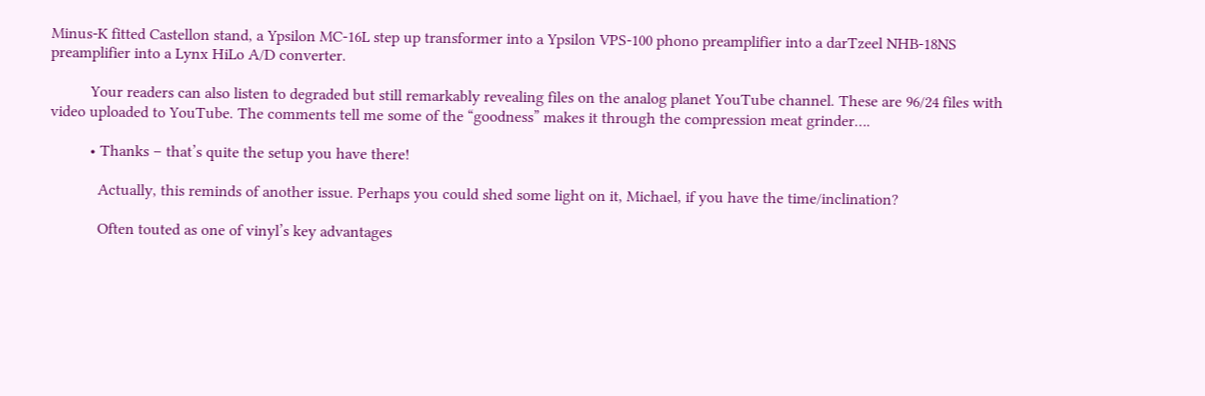Minus-K fitted Castellon stand, a Ypsilon MC-16L step up transformer into a Ypsilon VPS-100 phono preamplifier into a darTzeel NHB-18NS preamplifier into a Lynx HiLo A/D converter.

          Your readers can also listen to degraded but still remarkably revealing files on the analog planet YouTube channel. These are 96/24 files with video uploaded to YouTube. The comments tell me some of the “goodness” makes it through the compression meat grinder….

          • Thanks – that’s quite the setup you have there!

            Actually, this reminds of another issue. Perhaps you could shed some light on it, Michael, if you have the time/inclination?

            Often touted as one of vinyl’s key advantages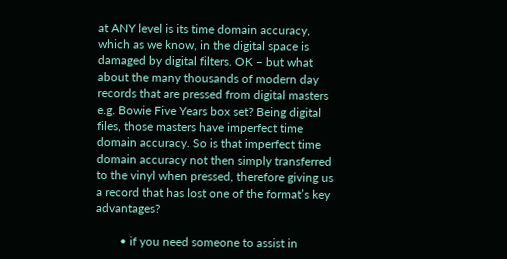at ANY level is its time domain accuracy, which as we know, in the digital space is damaged by digital filters. OK – but what about the many thousands of modern day records that are pressed from digital masters e.g. Bowie Five Years box set? Being digital files, those masters have imperfect time domain accuracy. So is that imperfect time domain accuracy not then simply transferred to the vinyl when pressed, therefore giving us a record that has lost one of the format’s key advantages?

        • if you need someone to assist in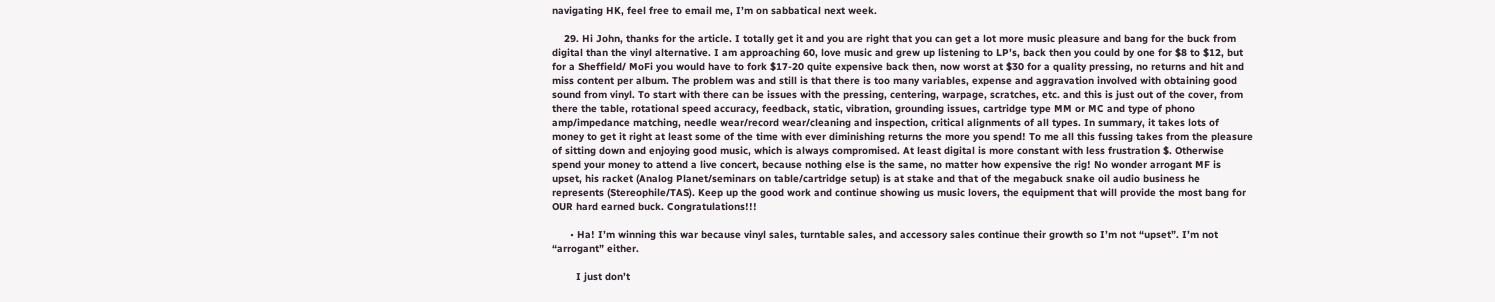navigating HK, feel free to email me, I’m on sabbatical next week.

    29. Hi John, thanks for the article. I totally get it and you are right that you can get a lot more music pleasure and bang for the buck from digital than the vinyl alternative. I am approaching 60, love music and grew up listening to LP’s, back then you could by one for $8 to $12, but for a Sheffield/ MoFi you would have to fork $17-20 quite expensive back then, now worst at $30 for a quality pressing, no returns and hit and miss content per album. The problem was and still is that there is too many variables, expense and aggravation involved with obtaining good sound from vinyl. To start with there can be issues with the pressing, centering, warpage, scratches, etc. and this is just out of the cover, from there the table, rotational speed accuracy, feedback, static, vibration, grounding issues, cartridge type MM or MC and type of phono amp/impedance matching, needle wear/record wear/cleaning and inspection, critical alignments of all types. In summary, it takes lots of money to get it right at least some of the time with ever diminishing returns the more you spend! To me all this fussing takes from the pleasure of sitting down and enjoying good music, which is always compromised. At least digital is more constant with less frustration $. Otherwise spend your money to attend a live concert, because nothing else is the same, no matter how expensive the rig! No wonder arrogant MF is upset, his racket (Analog Planet/seminars on table/cartridge setup) is at stake and that of the megabuck snake oil audio business he represents (Stereophile/TAS). Keep up the good work and continue showing us music lovers, the equipment that will provide the most bang for OUR hard earned buck. Congratulations!!!

      • Ha! I’m winning this war because vinyl sales, turntable sales, and accessory sales continue their growth so I’m not “upset”. I’m not “arrogant” either.

        I just don’t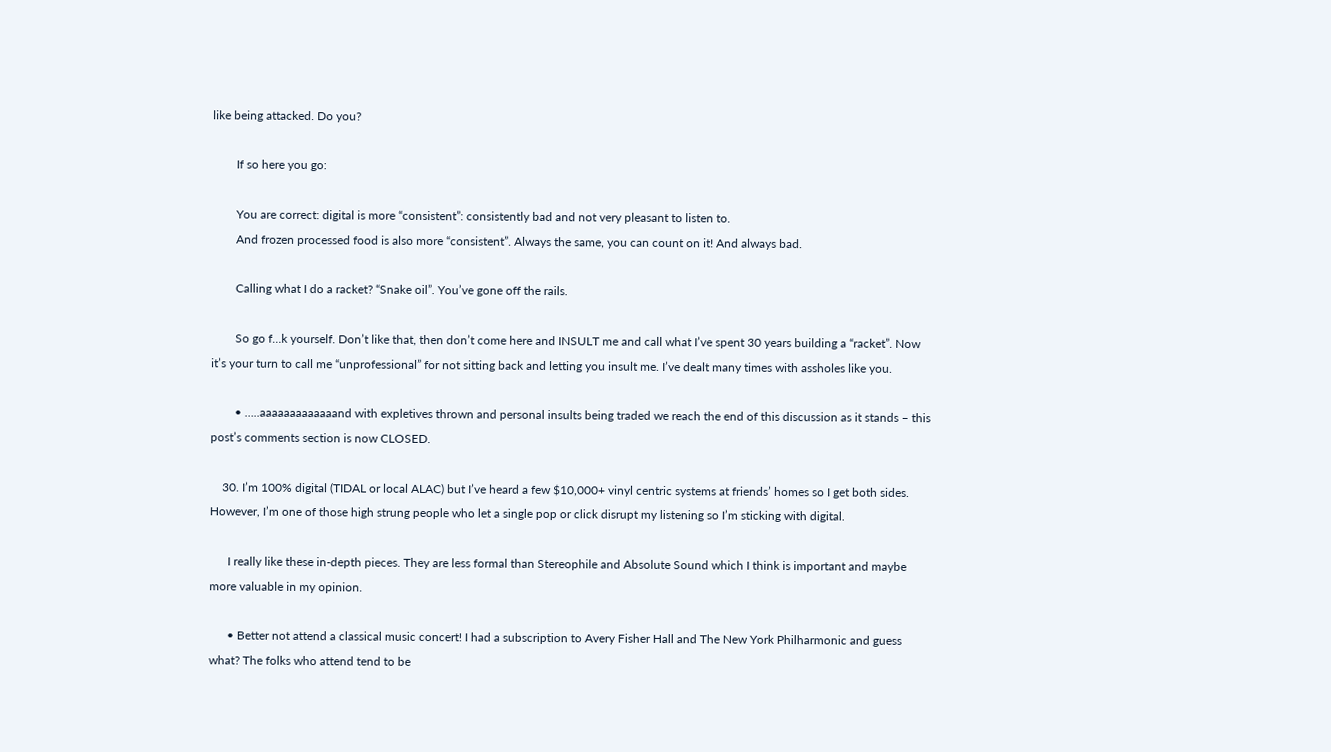like being attacked. Do you?

        If so here you go:

        You are correct: digital is more “consistent”: consistently bad and not very pleasant to listen to.
        And frozen processed food is also more “consistent”. Always the same, you can count on it! And always bad.

        Calling what I do a racket? “Snake oil”. You’ve gone off the rails.

        So go f…k yourself. Don’t like that, then don’t come here and INSULT me and call what I’ve spent 30 years building a “racket”. Now it’s your turn to call me “unprofessional” for not sitting back and letting you insult me. I’ve dealt many times with assholes like you.

        • …..aaaaaaaaaaaaand with expletives thrown and personal insults being traded we reach the end of this discussion as it stands – this post’s comments section is now CLOSED.

    30. I’m 100% digital (TIDAL or local ALAC) but I’ve heard a few $10,000+ vinyl centric systems at friends’ homes so I get both sides. However, I’m one of those high strung people who let a single pop or click disrupt my listening so I’m sticking with digital.

      I really like these in-depth pieces. They are less formal than Stereophile and Absolute Sound which I think is important and maybe more valuable in my opinion.

      • Better not attend a classical music concert! I had a subscription to Avery Fisher Hall and The New York Philharmonic and guess what? The folks who attend tend to be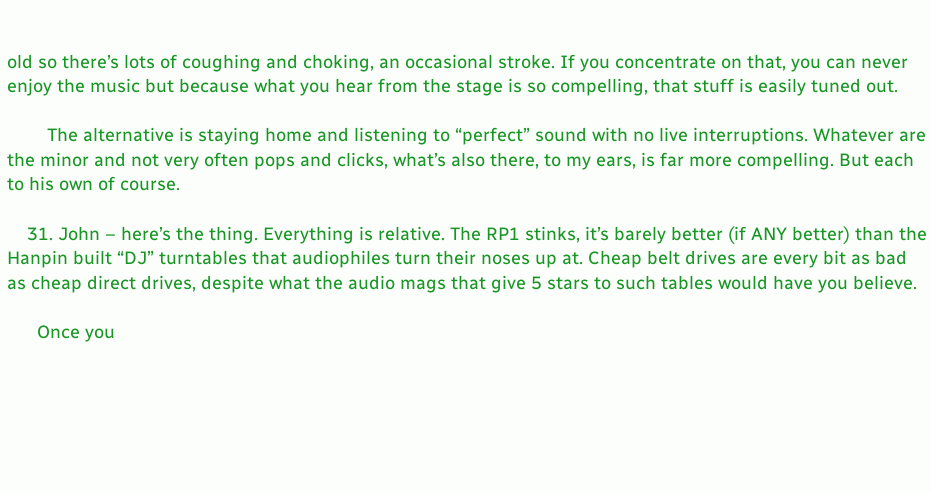old so there’s lots of coughing and choking, an occasional stroke. If you concentrate on that, you can never enjoy the music but because what you hear from the stage is so compelling, that stuff is easily tuned out.

        The alternative is staying home and listening to “perfect” sound with no live interruptions. Whatever are the minor and not very often pops and clicks, what’s also there, to my ears, is far more compelling. But each to his own of course.

    31. John – here’s the thing. Everything is relative. The RP1 stinks, it’s barely better (if ANY better) than the Hanpin built “DJ” turntables that audiophiles turn their noses up at. Cheap belt drives are every bit as bad as cheap direct drives, despite what the audio mags that give 5 stars to such tables would have you believe.

      Once you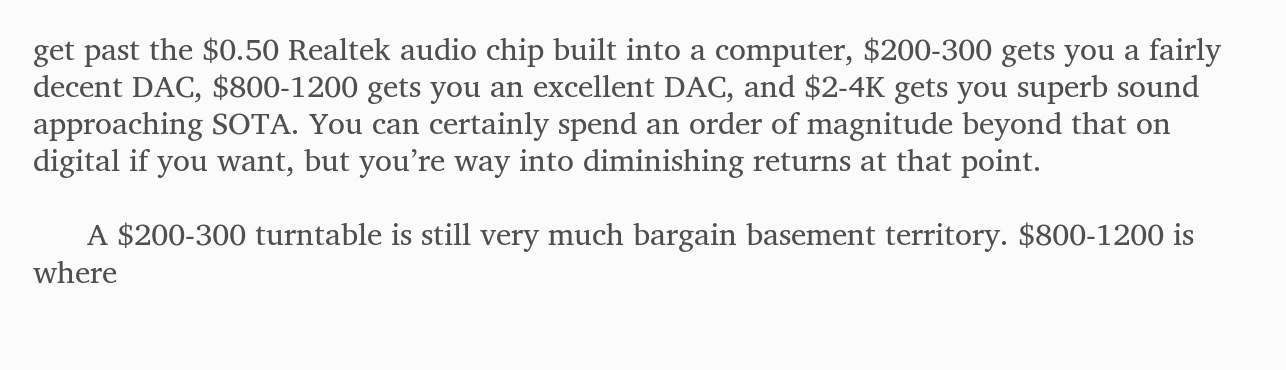get past the $0.50 Realtek audio chip built into a computer, $200-300 gets you a fairly decent DAC, $800-1200 gets you an excellent DAC, and $2-4K gets you superb sound approaching SOTA. You can certainly spend an order of magnitude beyond that on digital if you want, but you’re way into diminishing returns at that point.

      A $200-300 turntable is still very much bargain basement territory. $800-1200 is where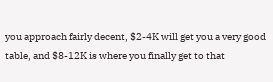you approach fairly decent, $2-4K will get you a very good table, and $8-12K is where you finally get to that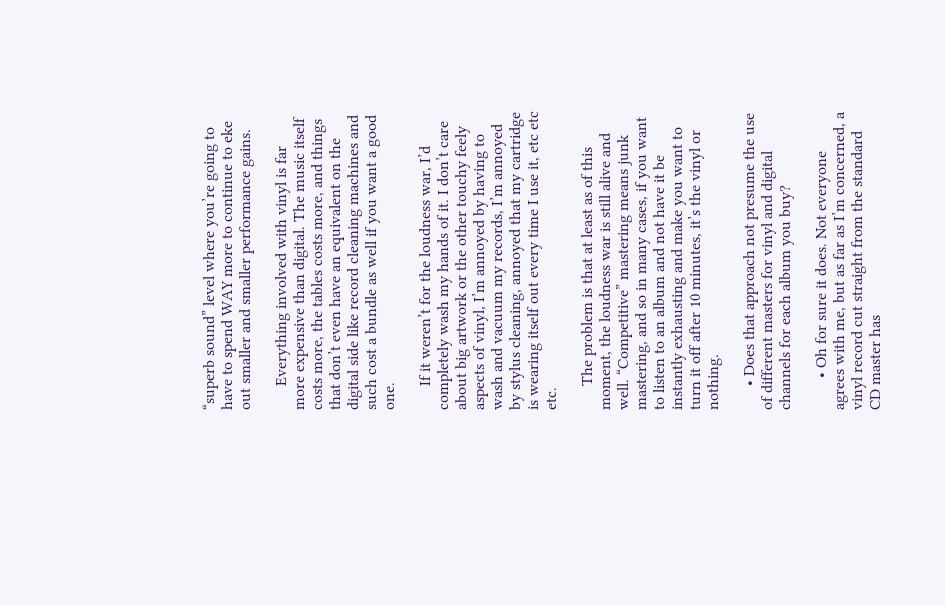“superb sound” level where you’re going to have to spend WAY more to continue to eke out smaller and smaller performance gains.

      Everything involved with vinyl is far more expensive than digital. The music itself costs more, the tables costs more, and things that don’t even have an equivalent on the digital side like record cleaning machines and such cost a bundle as well if you want a good one.

      If it weren’t for the loudness war, I’d completely wash my hands of it. I don’t care about big artwork or the other touchy feely aspects of vinyl, I’m annoyed by having to wash and vacuum my records, I’m annoyed by stylus cleaning, annoyed that my cartridge is wearing itself out every time I use it, etc etc etc.

      The problem is that at least as of this moment, the loudness war is still alive and well. “Competitive” mastering means junk mastering, and so in many cases, if you want to listen to an album and not have it be instantly exhausting and make you want to turn it off after 10 minutes, it’s the vinyl or nothing.

      • Does that approach not presume the use of different masters for vinyl and digital channels for each album you buy?

        • Oh for sure it does. Not everyone agrees with me, but as far as I’m concerned, a vinyl record cut straight from the standard CD master has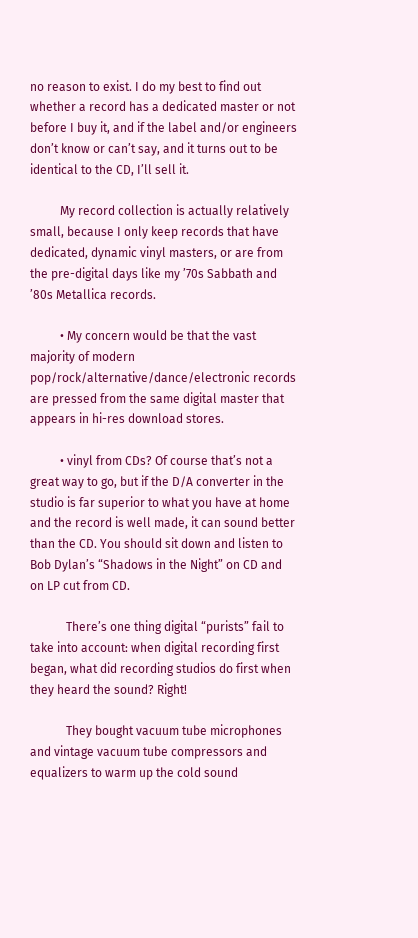no reason to exist. I do my best to find out whether a record has a dedicated master or not before I buy it, and if the label and/or engineers don’t know or can’t say, and it turns out to be identical to the CD, I’ll sell it.

          My record collection is actually relatively small, because I only keep records that have dedicated, dynamic vinyl masters, or are from the pre-digital days like my ’70s Sabbath and ’80s Metallica records.

          • My concern would be that the vast majority of modern pop/rock/alternative/dance/electronic records are pressed from the same digital master that appears in hi-res download stores.

          • vinyl from CDs? Of course that’s not a great way to go, but if the D/A converter in the studio is far superior to what you have at home and the record is well made, it can sound better than the CD. You should sit down and listen to Bob Dylan’s “Shadows in the Night” on CD and on LP cut from CD.

            There’s one thing digital “purists” fail to take into account: when digital recording first began, what did recording studios do first when they heard the sound? Right!

            They bought vacuum tube microphones and vintage vacuum tube compressors and equalizers to warm up the cold sound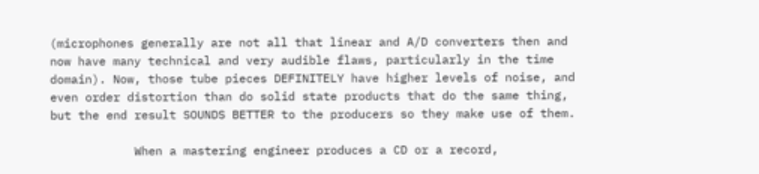(microphones generally are not all that linear and A/D converters then and now have many technical and very audible flaws, particularly in the time domain). Now, those tube pieces DEFINITELY have higher levels of noise, and even order distortion than do solid state products that do the same thing, but the end result SOUNDS BETTER to the producers so they make use of them.

            When a mastering engineer produces a CD or a record,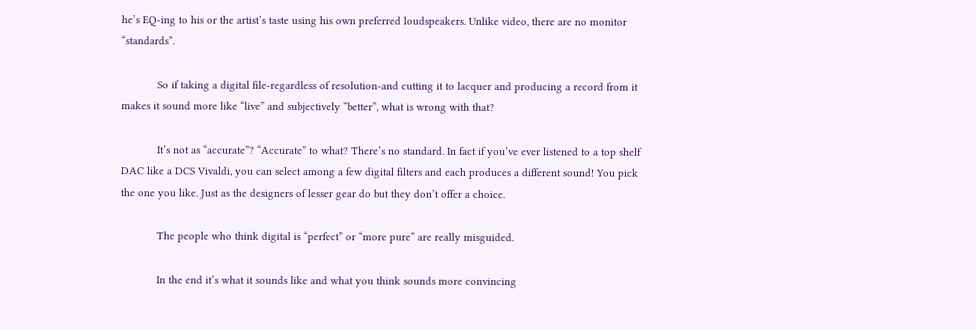he’s EQ-ing to his or the artist’s taste using his own preferred loudspeakers. Unlike video, there are no monitor “standards”.

            So if taking a digital file-regardless of resolution-and cutting it to lacquer and producing a record from it makes it sound more like “live” and subjectively “better”, what is wrong with that?

            It’s not as “accurate”? “Accurate” to what? There’s no standard. In fact if you’ve ever listened to a top shelf DAC like a DCS Vivaldi, you can select among a few digital filters and each produces a different sound! You pick the one you like. Just as the designers of lesser gear do but they don’t offer a choice.

            The people who think digital is “perfect” or “more pure” are really misguided.

            In the end it’s what it sounds like and what you think sounds more convincing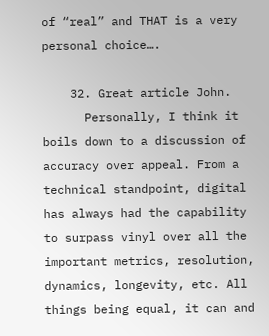of “real” and THAT is a very personal choice….

    32. Great article John.
      Personally, I think it boils down to a discussion of accuracy over appeal. From a technical standpoint, digital has always had the capability to surpass vinyl over all the important metrics, resolution, dynamics, longevity, etc. All things being equal, it can and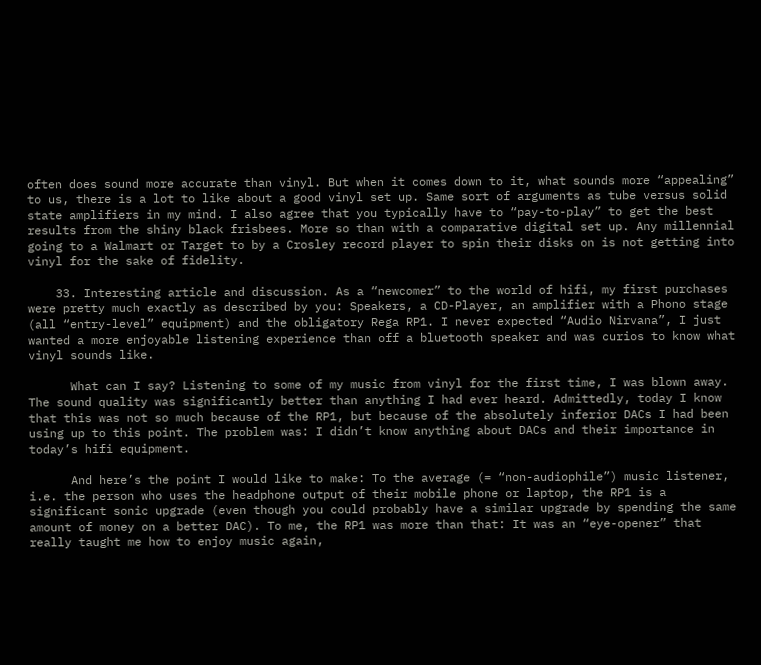often does sound more accurate than vinyl. But when it comes down to it, what sounds more “appealing” to us, there is a lot to like about a good vinyl set up. Same sort of arguments as tube versus solid state amplifiers in my mind. I also agree that you typically have to “pay-to-play” to get the best results from the shiny black frisbees. More so than with a comparative digital set up. Any millennial going to a Walmart or Target to by a Crosley record player to spin their disks on is not getting into vinyl for the sake of fidelity.

    33. Interesting article and discussion. As a “newcomer” to the world of hifi, my first purchases were pretty much exactly as described by you: Speakers, a CD-Player, an amplifier with a Phono stage (all “entry-level” equipment) and the obligatory Rega RP1. I never expected “Audio Nirvana”, I just wanted a more enjoyable listening experience than off a bluetooth speaker and was curios to know what vinyl sounds like.

      What can I say? Listening to some of my music from vinyl for the first time, I was blown away. The sound quality was significantly better than anything I had ever heard. Admittedly, today I know that this was not so much because of the RP1, but because of the absolutely inferior DACs I had been using up to this point. The problem was: I didn’t know anything about DACs and their importance in today’s hifi equipment.

      And here’s the point I would like to make: To the average (= “non-audiophile”) music listener, i.e. the person who uses the headphone output of their mobile phone or laptop, the RP1 is a significant sonic upgrade (even though you could probably have a similar upgrade by spending the same amount of money on a better DAC). To me, the RP1 was more than that: It was an “eye-opener” that really taught me how to enjoy music again,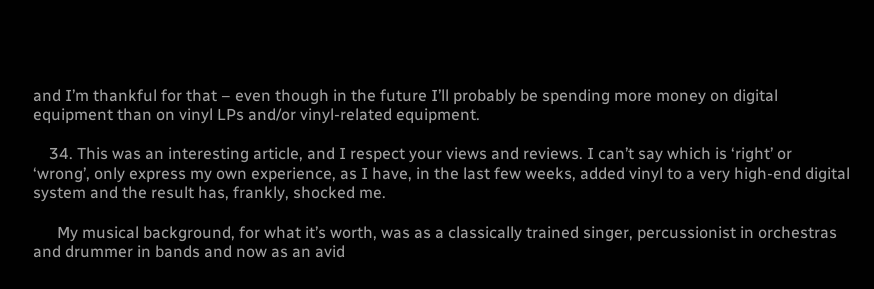and I’m thankful for that – even though in the future I’ll probably be spending more money on digital equipment than on vinyl LPs and/or vinyl-related equipment.

    34. This was an interesting article, and I respect your views and reviews. I can’t say which is ‘right’ or ‘wrong’, only express my own experience, as I have, in the last few weeks, added vinyl to a very high-end digital system and the result has, frankly, shocked me.

      My musical background, for what it’s worth, was as a classically trained singer, percussionist in orchestras and drummer in bands and now as an avid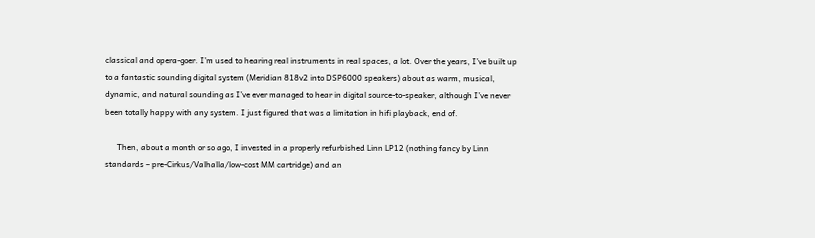classical and opera-goer. I’m used to hearing real instruments in real spaces, a lot. Over the years, I’ve built up to a fantastic sounding digital system (Meridian 818v2 into DSP6000 speakers) about as warm, musical, dynamic, and natural sounding as I’ve ever managed to hear in digital source-to-speaker, although I’ve never been totally happy with any system. I just figured that was a limitation in hifi playback, end of.

      Then, about a month or so ago, I invested in a properly refurbished Linn LP12 (nothing fancy by Linn standards – pre-Cirkus/Valhalla/low-cost MM cartridge) and an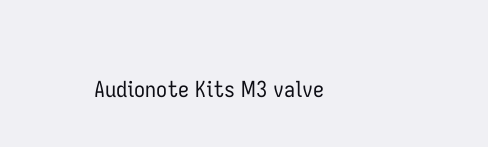Audionote Kits M3 valve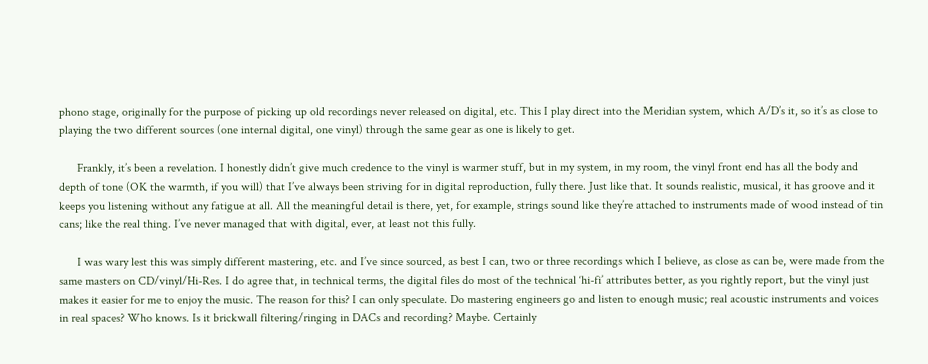phono stage, originally for the purpose of picking up old recordings never released on digital, etc. This I play direct into the Meridian system, which A/D’s it, so it’s as close to playing the two different sources (one internal digital, one vinyl) through the same gear as one is likely to get.

      Frankly, it’s been a revelation. I honestly didn’t give much credence to the vinyl is warmer stuff, but in my system, in my room, the vinyl front end has all the body and depth of tone (OK the warmth, if you will) that I’ve always been striving for in digital reproduction, fully there. Just like that. It sounds realistic, musical, it has groove and it keeps you listening without any fatigue at all. All the meaningful detail is there, yet, for example, strings sound like they’re attached to instruments made of wood instead of tin cans; like the real thing. I’ve never managed that with digital, ever, at least not this fully.

      I was wary lest this was simply different mastering, etc. and I’ve since sourced, as best I can, two or three recordings which I believe, as close as can be, were made from the same masters on CD/vinyl/Hi-Res. I do agree that, in technical terms, the digital files do most of the technical ‘hi-fi’ attributes better, as you rightly report, but the vinyl just makes it easier for me to enjoy the music. The reason for this? I can only speculate. Do mastering engineers go and listen to enough music; real acoustic instruments and voices in real spaces? Who knows. Is it brickwall filtering/ringing in DACs and recording? Maybe. Certainly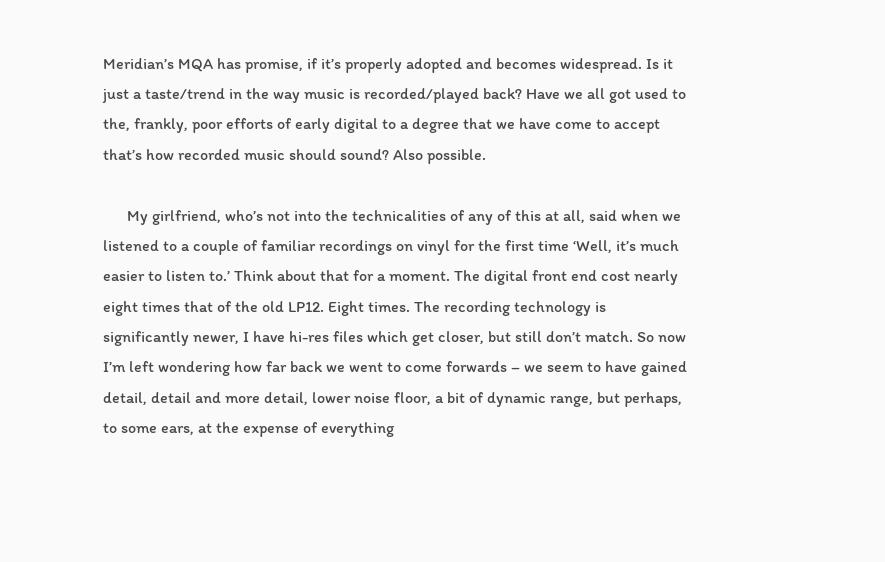Meridian’s MQA has promise, if it’s properly adopted and becomes widespread. Is it just a taste/trend in the way music is recorded/played back? Have we all got used to the, frankly, poor efforts of early digital to a degree that we have come to accept that’s how recorded music should sound? Also possible.

      My girlfriend, who’s not into the technicalities of any of this at all, said when we listened to a couple of familiar recordings on vinyl for the first time ‘Well, it’s much easier to listen to.’ Think about that for a moment. The digital front end cost nearly eight times that of the old LP12. Eight times. The recording technology is significantly newer, I have hi-res files which get closer, but still don’t match. So now I’m left wondering how far back we went to come forwards – we seem to have gained detail, detail and more detail, lower noise floor, a bit of dynamic range, but perhaps, to some ears, at the expense of everything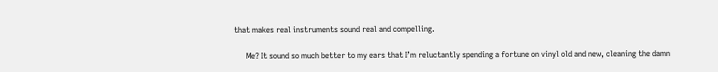that makes real instruments sound real and compelling.

      Me? It sound so much better to my ears that I’m reluctantly spending a fortune on vinyl old and new, cleaning the damn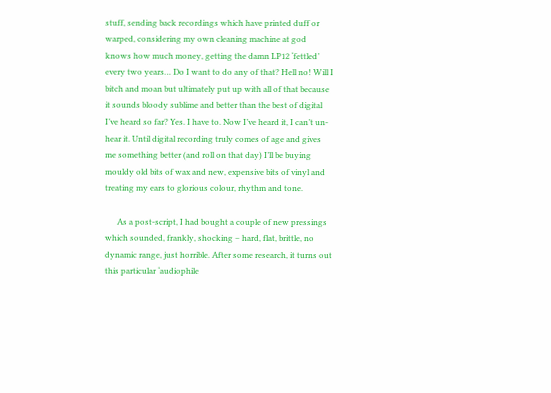stuff, sending back recordings which have printed duff or warped, considering my own cleaning machine at god knows how much money, getting the damn LP12 ‘fettled’ every two years… Do I want to do any of that? Hell no! Will I bitch and moan but ultimately put up with all of that because it sounds bloody sublime and better than the best of digital I’ve heard so far? Yes. I have to. Now I’ve heard it, I can’t un-hear it. Until digital recording truly comes of age and gives me something better (and roll on that day) I’ll be buying mouldy old bits of wax and new, expensive bits of vinyl and treating my ears to glorious colour, rhythm and tone.

      As a post-script, I had bought a couple of new pressings which sounded, frankly, shocking – hard, flat, brittle, no dynamic range, just horrible. After some research, it turns out this particular ‘audiophile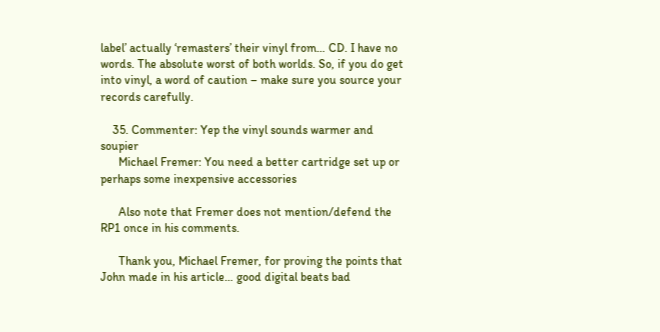label’ actually ‘remasters’ their vinyl from… CD. I have no words. The absolute worst of both worlds. So, if you do get into vinyl, a word of caution – make sure you source your records carefully.

    35. Commenter: Yep the vinyl sounds warmer and soupier
      Michael Fremer: You need a better cartridge set up or perhaps some inexpensive accessories

      Also note that Fremer does not mention/defend the RP1 once in his comments.

      Thank you, Michael Fremer, for proving the points that John made in his article… good digital beats bad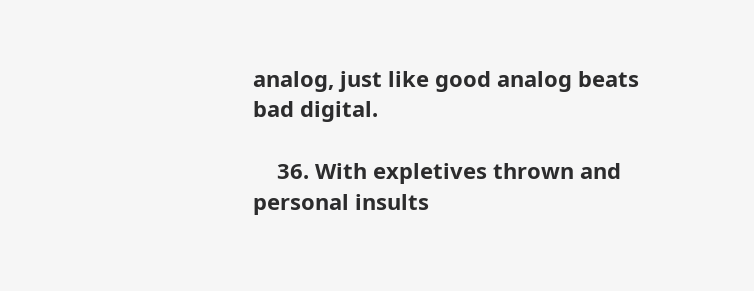analog, just like good analog beats bad digital.

    36. With expletives thrown and personal insults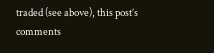traded (see above), this post’s comments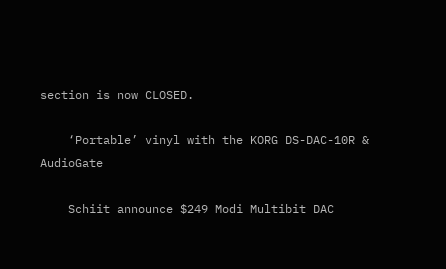section is now CLOSED.

    ‘Portable’ vinyl with the KORG DS-DAC-10R & AudioGate

    Schiit announce $249 Modi Multibit DAC